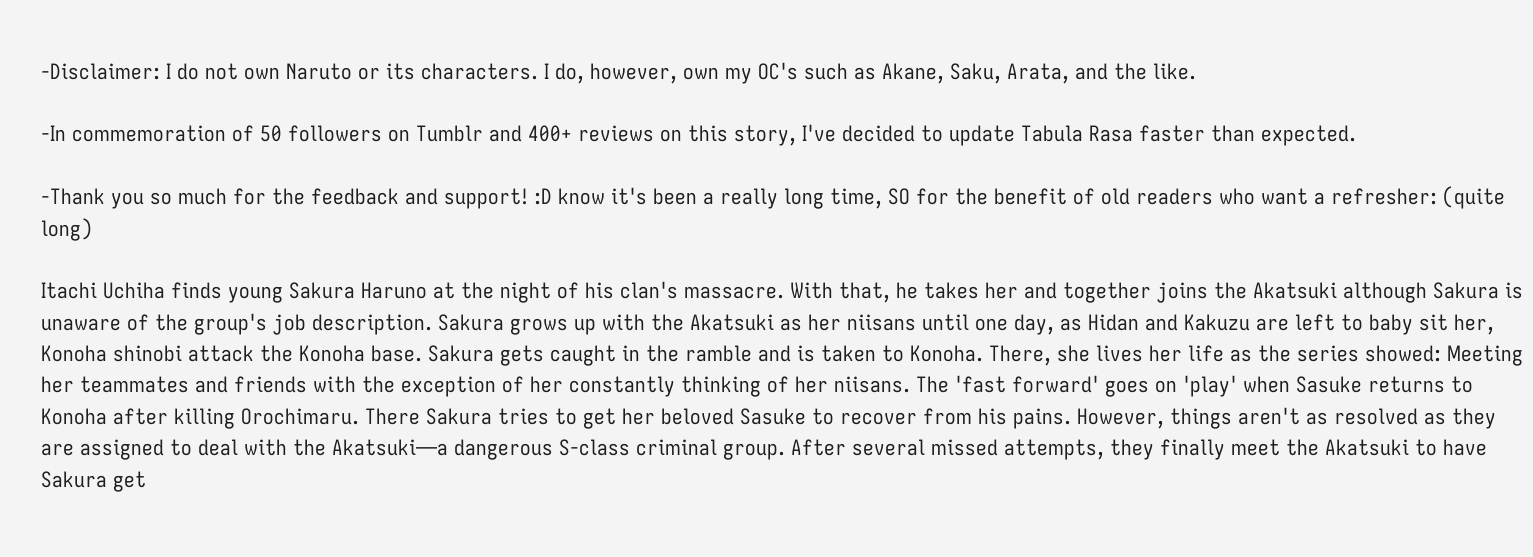-Disclaimer: I do not own Naruto or its characters. I do, however, own my OC's such as Akane, Saku, Arata, and the like.

-In commemoration of 50 followers on Tumblr and 400+ reviews on this story, I've decided to update Tabula Rasa faster than expected.

-Thank you so much for the feedback and support! :D know it's been a really long time, SO for the benefit of old readers who want a refresher: (quite long)

Itachi Uchiha finds young Sakura Haruno at the night of his clan's massacre. With that, he takes her and together joins the Akatsuki although Sakura is unaware of the group's job description. Sakura grows up with the Akatsuki as her niisans until one day, as Hidan and Kakuzu are left to baby sit her, Konoha shinobi attack the Konoha base. Sakura gets caught in the ramble and is taken to Konoha. There, she lives her life as the series showed: Meeting her teammates and friends with the exception of her constantly thinking of her niisans. The 'fast forward' goes on 'play' when Sasuke returns to Konoha after killing Orochimaru. There Sakura tries to get her beloved Sasuke to recover from his pains. However, things aren't as resolved as they are assigned to deal with the Akatsuki—a dangerous S-class criminal group. After several missed attempts, they finally meet the Akatsuki to have Sakura get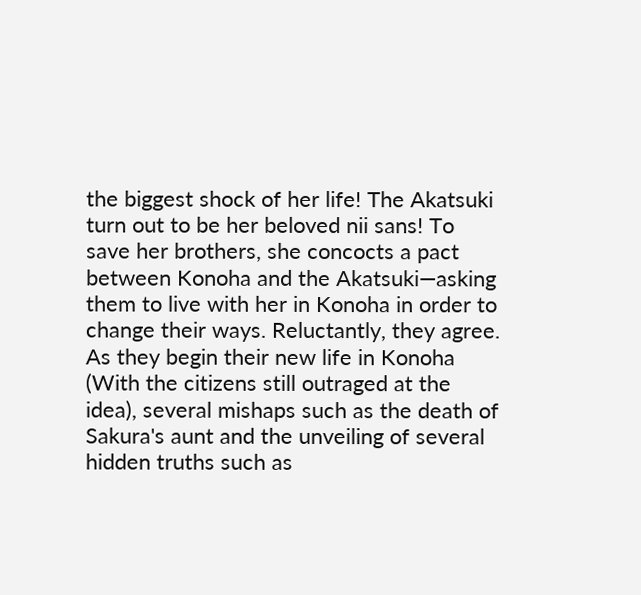the biggest shock of her life! The Akatsuki turn out to be her beloved nii sans! To save her brothers, she concocts a pact between Konoha and the Akatsuki—asking them to live with her in Konoha in order to change their ways. Reluctantly, they agree. As they begin their new life in Konoha (With the citizens still outraged at the idea), several mishaps such as the death of Sakura's aunt and the unveiling of several hidden truths such as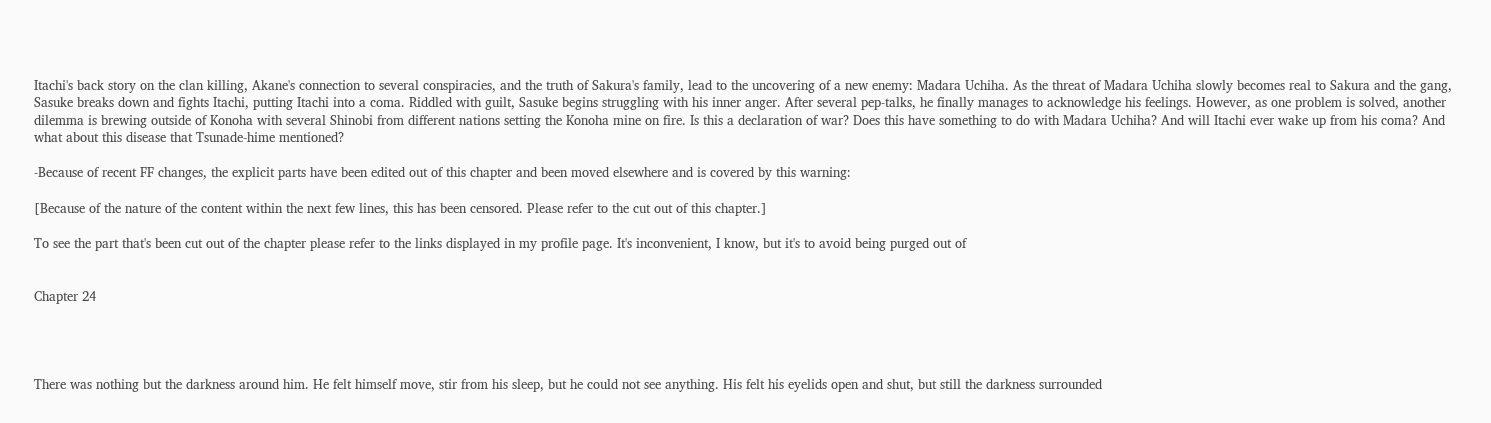Itachi's back story on the clan killing, Akane's connection to several conspiracies, and the truth of Sakura's family, lead to the uncovering of a new enemy: Madara Uchiha. As the threat of Madara Uchiha slowly becomes real to Sakura and the gang, Sasuke breaks down and fights Itachi, putting Itachi into a coma. Riddled with guilt, Sasuke begins struggling with his inner anger. After several pep-talks, he finally manages to acknowledge his feelings. However, as one problem is solved, another dilemma is brewing outside of Konoha with several Shinobi from different nations setting the Konoha mine on fire. Is this a declaration of war? Does this have something to do with Madara Uchiha? And will Itachi ever wake up from his coma? And what about this disease that Tsunade-hime mentioned?

-Because of recent FF changes, the explicit parts have been edited out of this chapter and been moved elsewhere and is covered by this warning:

[Because of the nature of the content within the next few lines, this has been censored. Please refer to the cut out of this chapter.]

To see the part that's been cut out of the chapter please refer to the links displayed in my profile page. It's inconvenient, I know, but it's to avoid being purged out of


Chapter 24




There was nothing but the darkness around him. He felt himself move, stir from his sleep, but he could not see anything. His felt his eyelids open and shut, but still the darkness surrounded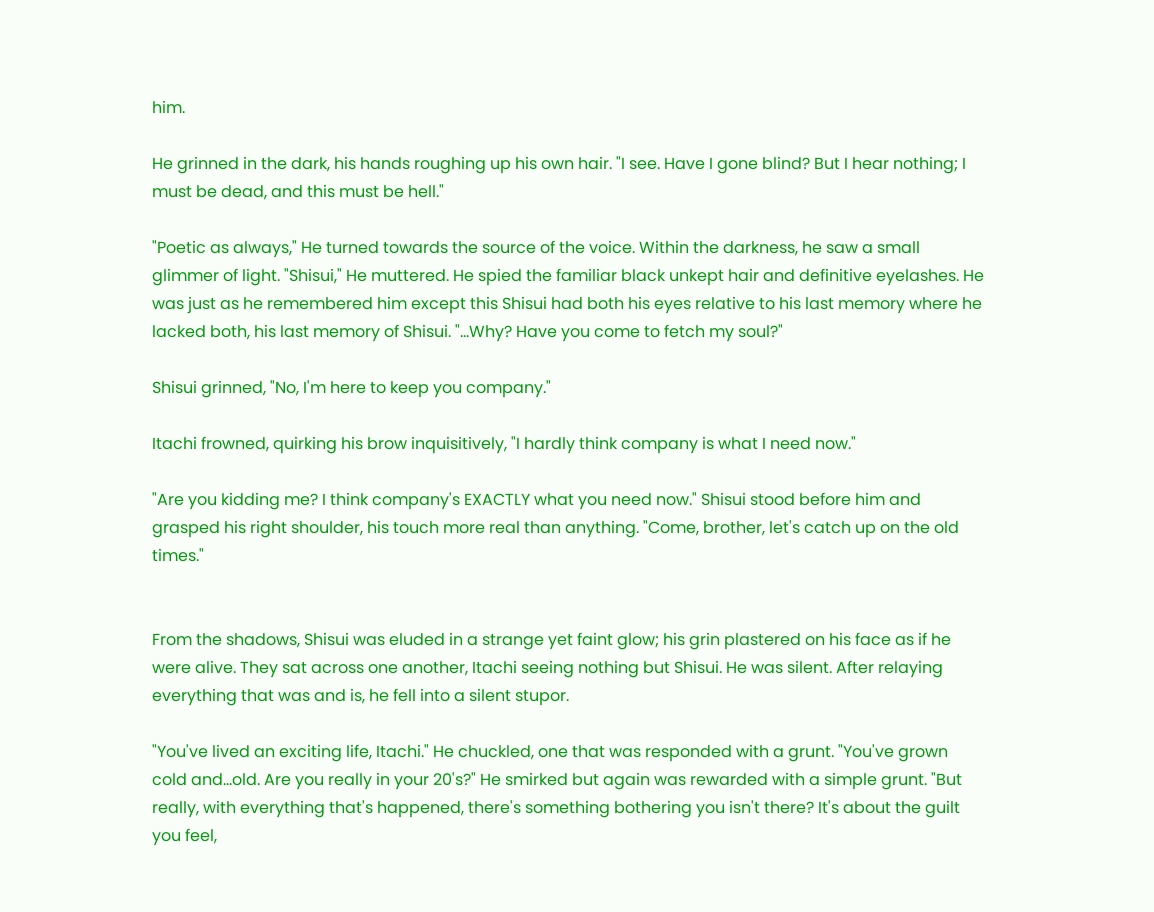him.

He grinned in the dark, his hands roughing up his own hair. "I see. Have I gone blind? But I hear nothing; I must be dead, and this must be hell."

"Poetic as always," He turned towards the source of the voice. Within the darkness, he saw a small glimmer of light. "Shisui," He muttered. He spied the familiar black unkept hair and definitive eyelashes. He was just as he remembered him except this Shisui had both his eyes relative to his last memory where he lacked both, his last memory of Shisui. "…Why? Have you come to fetch my soul?"

Shisui grinned, "No, I'm here to keep you company."

Itachi frowned, quirking his brow inquisitively, "I hardly think company is what I need now."

"Are you kidding me? I think company's EXACTLY what you need now." Shisui stood before him and grasped his right shoulder, his touch more real than anything. "Come, brother, let's catch up on the old times."


From the shadows, Shisui was eluded in a strange yet faint glow; his grin plastered on his face as if he were alive. They sat across one another, Itachi seeing nothing but Shisui. He was silent. After relaying everything that was and is, he fell into a silent stupor.

"You've lived an exciting life, Itachi." He chuckled, one that was responded with a grunt. "You've grown cold and…old. Are you really in your 20's?" He smirked but again was rewarded with a simple grunt. "But really, with everything that's happened, there's something bothering you isn't there? It's about the guilt you feel,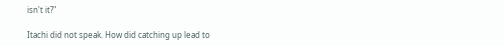isn't it?"

Itachi did not speak. How did catching up lead to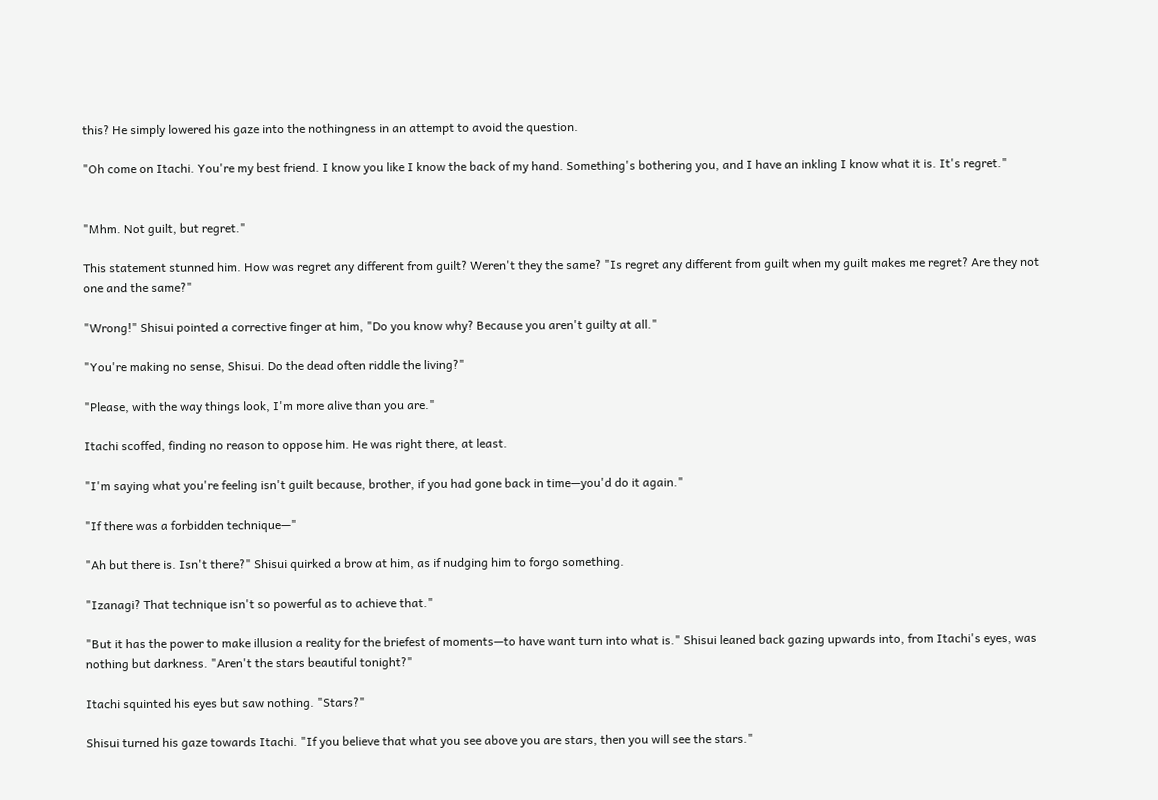this? He simply lowered his gaze into the nothingness in an attempt to avoid the question.

"Oh come on Itachi. You're my best friend. I know you like I know the back of my hand. Something's bothering you, and I have an inkling I know what it is. It's regret."


"Mhm. Not guilt, but regret."

This statement stunned him. How was regret any different from guilt? Weren't they the same? "Is regret any different from guilt when my guilt makes me regret? Are they not one and the same?"

"Wrong!" Shisui pointed a corrective finger at him, "Do you know why? Because you aren't guilty at all."

"You're making no sense, Shisui. Do the dead often riddle the living?"

"Please, with the way things look, I'm more alive than you are."

Itachi scoffed, finding no reason to oppose him. He was right there, at least.

"I'm saying what you're feeling isn't guilt because, brother, if you had gone back in time—you'd do it again."

"If there was a forbidden technique—"

"Ah but there is. Isn't there?" Shisui quirked a brow at him, as if nudging him to forgo something.

"Izanagi? That technique isn't so powerful as to achieve that."

"But it has the power to make illusion a reality for the briefest of moments—to have want turn into what is." Shisui leaned back gazing upwards into, from Itachi's eyes, was nothing but darkness. "Aren't the stars beautiful tonight?"

Itachi squinted his eyes but saw nothing. "Stars?"

Shisui turned his gaze towards Itachi. "If you believe that what you see above you are stars, then you will see the stars."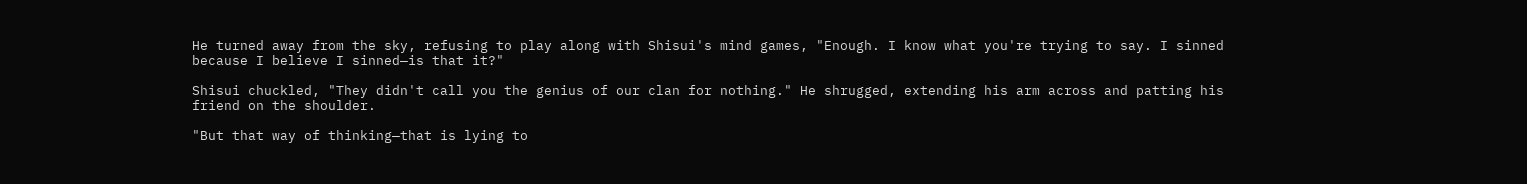He turned away from the sky, refusing to play along with Shisui's mind games, "Enough. I know what you're trying to say. I sinned because I believe I sinned—is that it?"

Shisui chuckled, "They didn't call you the genius of our clan for nothing." He shrugged, extending his arm across and patting his friend on the shoulder.

"But that way of thinking—that is lying to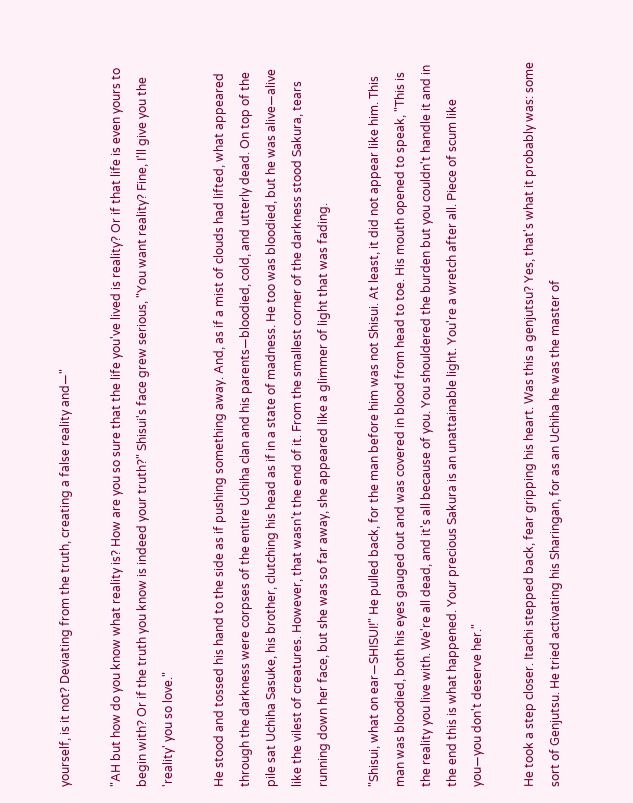yourself, is it not? Deviating from the truth, creating a false reality and—"

"AH but how do you know what reality is? How are you so sure that the life you've lived is reality? Or if that life is even yours to begin with? Or if the truth you know is indeed your truth?" Shisui's face grew serious, "You want reality? Fine, I'll give you the 'reality' you so love."

He stood and tossed his hand to the side as if pushing something away. And, as if a mist of clouds had lifted, what appeared through the darkness were corpses of the entire Uchiha clan and his parents—bloodied, cold, and utterly dead. On top of the pile sat Uchiha Sasuke, his brother, clutching his head as if in a state of madness. He too was bloodied, but he was alive—alive like the vilest of creatures. However, that wasn't the end of it. From the smallest corner of the darkness stood Sakura, tears running down her face, but she was so far away, she appeared like a glimmer of light that was fading.

"Shisui, what on ear—SHISUI!" He pulled back, for the man before him was not Shisui. At least, it did not appear like him. This man was bloodied, both his eyes gauged out and was covered in blood from head to toe. His mouth opened to speak, "This is the reality you live with. We're all dead, and it's all because of you. You shouldered the burden but you couldn't handle it and in the end this is what happened. Your precious Sakura is an unattainable light. You're a wretch after all. Piece of scum like you—you don't deserve her."

He took a step closer. Itachi stepped back, fear gripping his heart. Was this a genjutsu? Yes, that's what it probably was: some sort of Genjutsu. He tried activating his Sharingan, for as an Uchiha he was the master of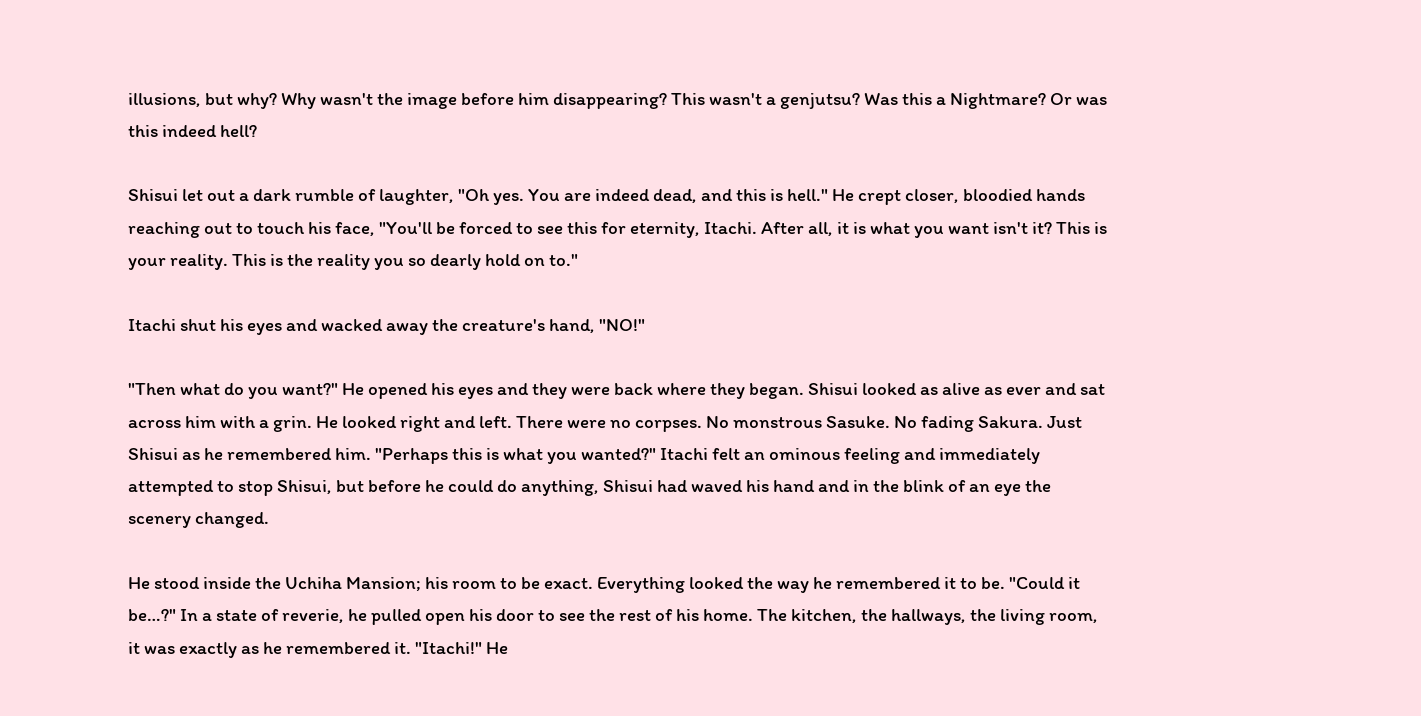illusions, but why? Why wasn't the image before him disappearing? This wasn't a genjutsu? Was this a Nightmare? Or was this indeed hell?

Shisui let out a dark rumble of laughter, "Oh yes. You are indeed dead, and this is hell." He crept closer, bloodied hands reaching out to touch his face, "You'll be forced to see this for eternity, Itachi. After all, it is what you want isn't it? This is your reality. This is the reality you so dearly hold on to."

Itachi shut his eyes and wacked away the creature's hand, "NO!"

"Then what do you want?" He opened his eyes and they were back where they began. Shisui looked as alive as ever and sat across him with a grin. He looked right and left. There were no corpses. No monstrous Sasuke. No fading Sakura. Just Shisui as he remembered him. "Perhaps this is what you wanted?" Itachi felt an ominous feeling and immediately attempted to stop Shisui, but before he could do anything, Shisui had waved his hand and in the blink of an eye the scenery changed.

He stood inside the Uchiha Mansion; his room to be exact. Everything looked the way he remembered it to be. "Could it be…?" In a state of reverie, he pulled open his door to see the rest of his home. The kitchen, the hallways, the living room, it was exactly as he remembered it. "Itachi!" He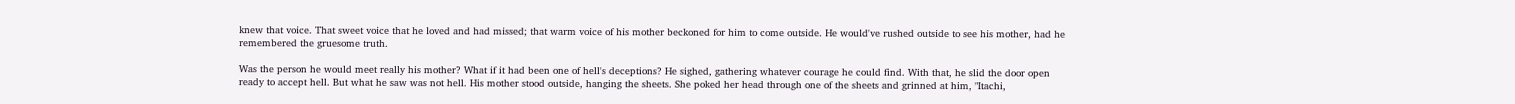knew that voice. That sweet voice that he loved and had missed; that warm voice of his mother beckoned for him to come outside. He would've rushed outside to see his mother, had he remembered the gruesome truth.

Was the person he would meet really his mother? What if it had been one of hell's deceptions? He sighed, gathering whatever courage he could find. With that, he slid the door open ready to accept hell. But what he saw was not hell. His mother stood outside, hanging the sheets. She poked her head through one of the sheets and grinned at him, "Itachi,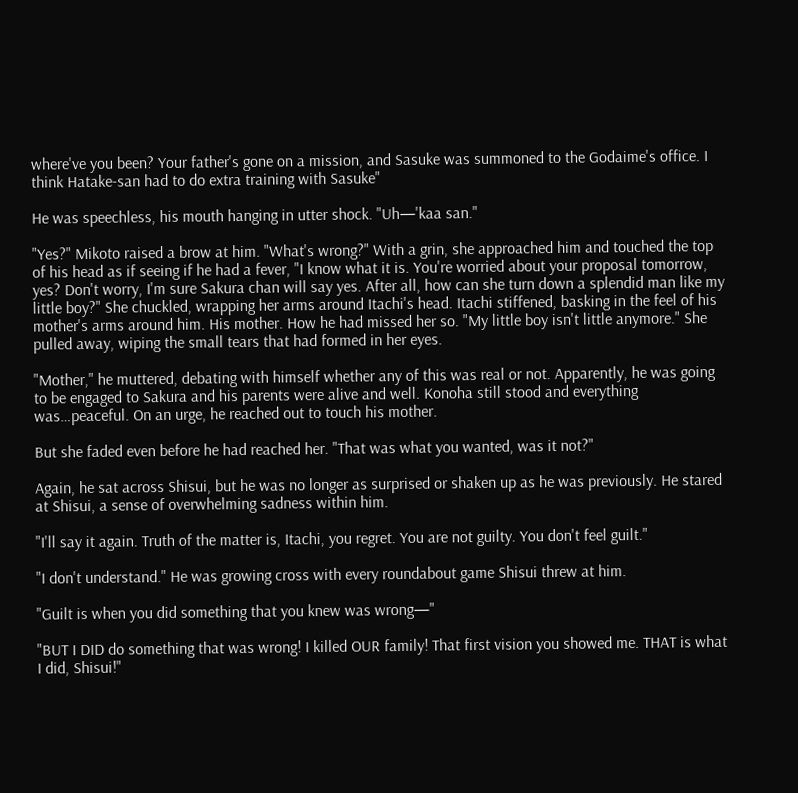where've you been? Your father's gone on a mission, and Sasuke was summoned to the Godaime's office. I think Hatake-san had to do extra training with Sasuke"

He was speechless, his mouth hanging in utter shock. "Uh—'kaa san."

"Yes?" Mikoto raised a brow at him. "What's wrong?" With a grin, she approached him and touched the top of his head as if seeing if he had a fever, "I know what it is. You're worried about your proposal tomorrow, yes? Don't worry, I'm sure Sakura chan will say yes. After all, how can she turn down a splendid man like my little boy?" She chuckled, wrapping her arms around Itachi's head. Itachi stiffened, basking in the feel of his mother's arms around him. His mother. How he had missed her so. "My little boy isn't little anymore." She pulled away, wiping the small tears that had formed in her eyes.

"Mother," he muttered, debating with himself whether any of this was real or not. Apparently, he was going to be engaged to Sakura and his parents were alive and well. Konoha still stood and everything was…peaceful. On an urge, he reached out to touch his mother.

But she faded even before he had reached her. "That was what you wanted, was it not?"

Again, he sat across Shisui, but he was no longer as surprised or shaken up as he was previously. He stared at Shisui, a sense of overwhelming sadness within him.

"I'll say it again. Truth of the matter is, Itachi, you regret. You are not guilty. You don't feel guilt."

"I don't understand." He was growing cross with every roundabout game Shisui threw at him.

"Guilt is when you did something that you knew was wrong—"

"BUT I DID do something that was wrong! I killed OUR family! That first vision you showed me. THAT is what I did, Shisui!"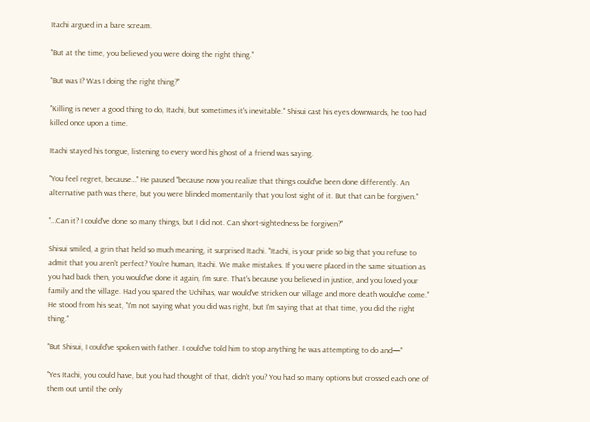Itachi argued in a bare scream.

"But at the time, you believed you were doing the right thing."

"But was I? Was I doing the right thing?"

"Killing is never a good thing to do, Itachi, but sometimes it's inevitable." Shisui cast his eyes downwards, he too had killed once upon a time.

Itachi stayed his tongue, listening to every word his ghost of a friend was saying.

"You feel regret, because…" He paused "because now you realize that things could've been done differently. An alternative path was there, but you were blinded momentarily that you lost sight of it. But that can be forgiven."

"…Can it? I could've done so many things, but I did not. Can short-sightedness be forgiven?"

Shisui smiled, a grin that held so much meaning, it surprised Itachi. "Itachi, is your pride so big that you refuse to admit that you aren't perfect? You're human, Itachi. We make mistakes. If you were placed in the same situation as you had back then, you would've done it again, I'm sure. That's because you believed in justice, and you loved your family and the village. Had you spared the Uchihas, war would've stricken our village and more death would've come." He stood from his seat, "I'm not saying what you did was right, but I'm saying that at that time, you did the right thing."

"But Shisui, I could've spoken with father. I could've told him to stop anything he was attempting to do and—"

"Yes Itachi, you could have, but you had thought of that, didn't you? You had so many options but crossed each one of them out until the only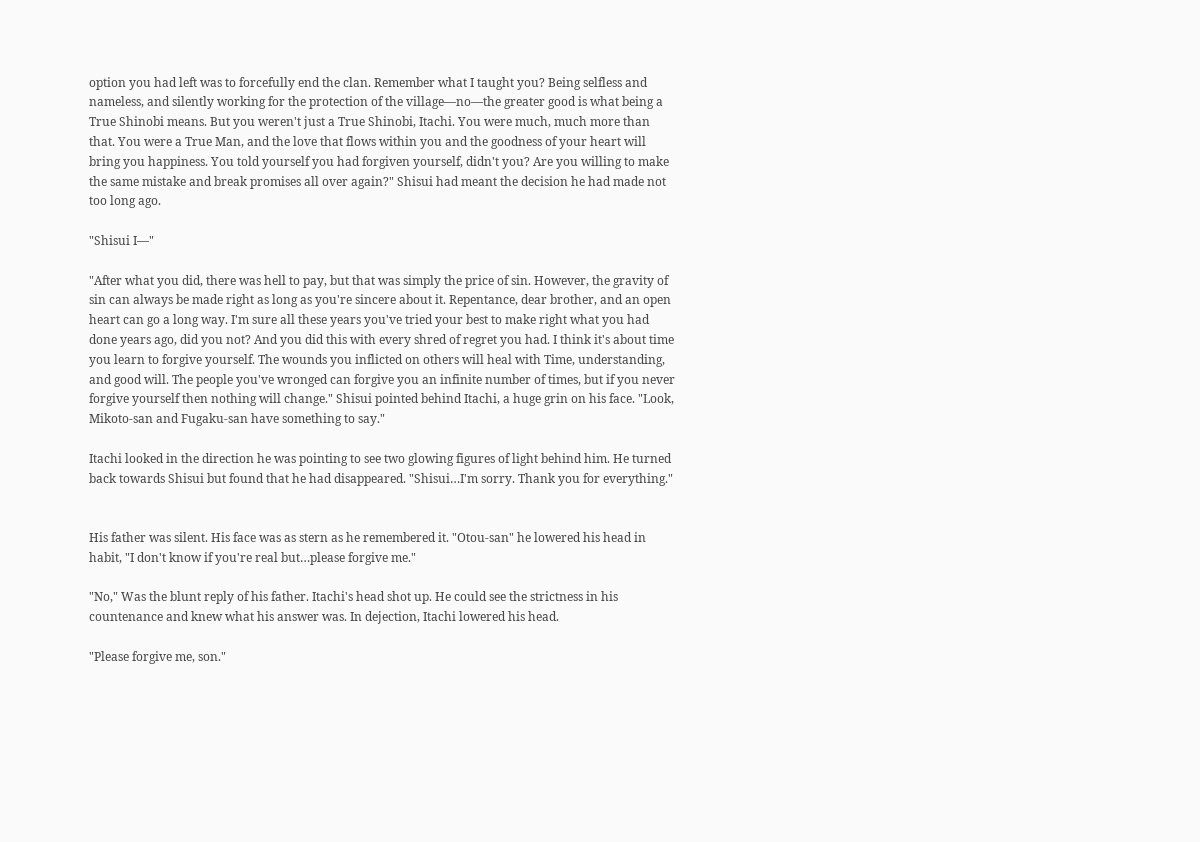option you had left was to forcefully end the clan. Remember what I taught you? Being selfless and nameless, and silently working for the protection of the village—no—the greater good is what being a True Shinobi means. But you weren't just a True Shinobi, Itachi. You were much, much more than that. You were a True Man, and the love that flows within you and the goodness of your heart will bring you happiness. You told yourself you had forgiven yourself, didn't you? Are you willing to make the same mistake and break promises all over again?" Shisui had meant the decision he had made not too long ago.

"Shisui I—"

"After what you did, there was hell to pay, but that was simply the price of sin. However, the gravity of sin can always be made right as long as you're sincere about it. Repentance, dear brother, and an open heart can go a long way. I'm sure all these years you've tried your best to make right what you had done years ago, did you not? And you did this with every shred of regret you had. I think it's about time you learn to forgive yourself. The wounds you inflicted on others will heal with Time, understanding, and good will. The people you've wronged can forgive you an infinite number of times, but if you never forgive yourself then nothing will change." Shisui pointed behind Itachi, a huge grin on his face. "Look, Mikoto-san and Fugaku-san have something to say."

Itachi looked in the direction he was pointing to see two glowing figures of light behind him. He turned back towards Shisui but found that he had disappeared. "Shisui…I'm sorry. Thank you for everything."


His father was silent. His face was as stern as he remembered it. "Otou-san" he lowered his head in habit, "I don't know if you're real but…please forgive me."

"No," Was the blunt reply of his father. Itachi's head shot up. He could see the strictness in his countenance and knew what his answer was. In dejection, Itachi lowered his head.

"Please forgive me, son."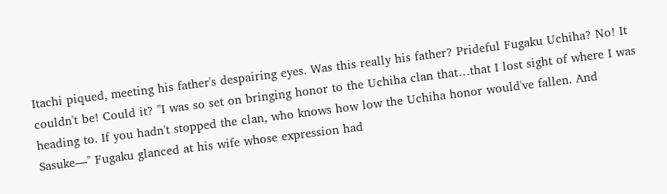Itachi piqued, meeting his father's despairing eyes. Was this really his father? Prideful Fugaku Uchiha? No! It couldn't be! Could it? "I was so set on bringing honor to the Uchiha clan that…that I lost sight of where I was heading to. If you hadn't stopped the clan, who knows how low the Uchiha honor would've fallen. And Sasuke—" Fugaku glanced at his wife whose expression had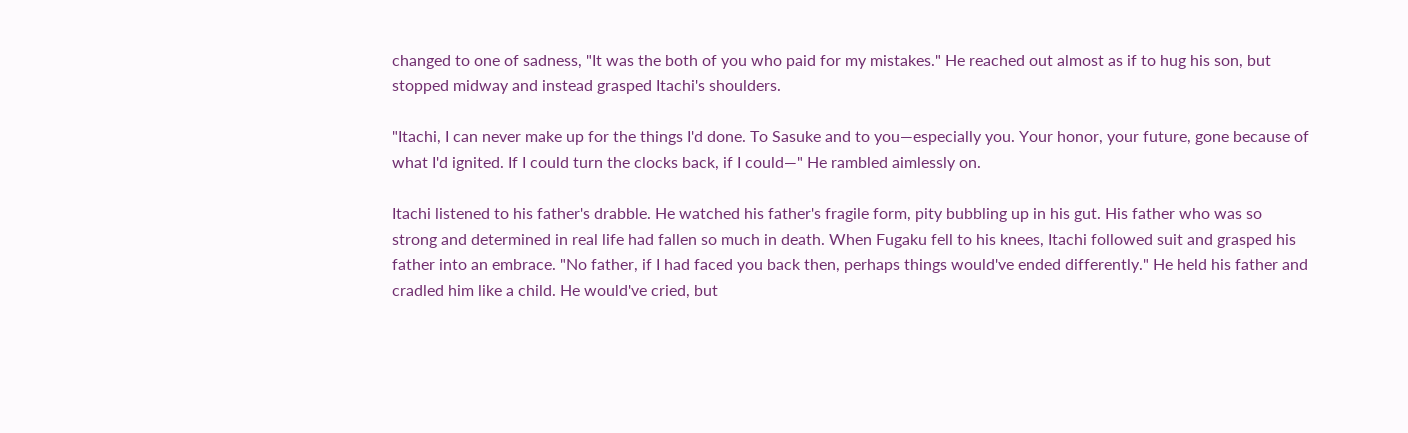changed to one of sadness, "It was the both of you who paid for my mistakes." He reached out almost as if to hug his son, but stopped midway and instead grasped Itachi's shoulders.

"Itachi, I can never make up for the things I'd done. To Sasuke and to you—especially you. Your honor, your future, gone because of what I'd ignited. If I could turn the clocks back, if I could—" He rambled aimlessly on.

Itachi listened to his father's drabble. He watched his father's fragile form, pity bubbling up in his gut. His father who was so strong and determined in real life had fallen so much in death. When Fugaku fell to his knees, Itachi followed suit and grasped his father into an embrace. "No father, if I had faced you back then, perhaps things would've ended differently." He held his father and cradled him like a child. He would've cried, but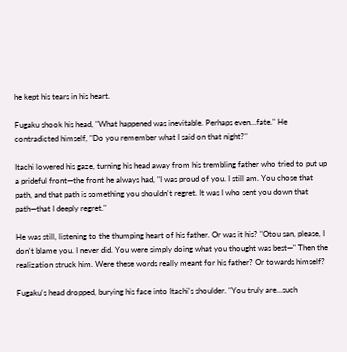he kept his tears in his heart.

Fugaku shook his head, "What happened was inevitable. Perhaps even…fate." He contradicted himself, "Do you remember what I said on that night?"

Itachi lowered his gaze, turning his head away from his trembling father who tried to put up a prideful front—the front he always had, "I was proud of you. I still am. You chose that path, and that path is something you shouldn't regret. It was I who sent you down that path—that I deeply regret."

He was still, listening to the thumping heart of his father. Or was it his? "Otou san, please, I don't blame you. I never did. You were simply doing what you thought was best—" Then the realization struck him. Were these words really meant for his father? Or towards himself?

Fugaku's head dropped, burying his face into Itachi's shoulder. "You truly are…such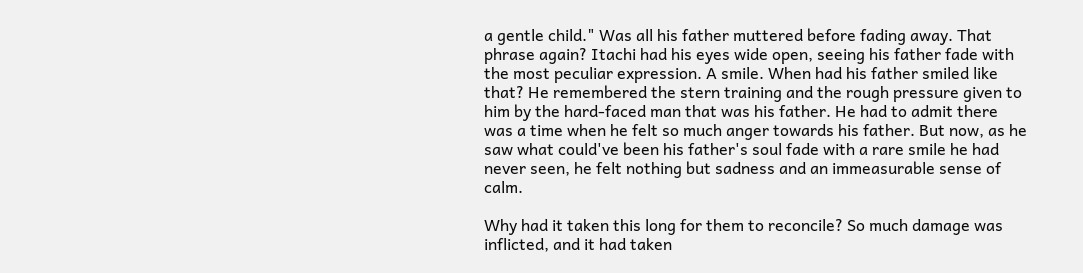a gentle child." Was all his father muttered before fading away. That phrase again? Itachi had his eyes wide open, seeing his father fade with the most peculiar expression. A smile. When had his father smiled like that? He remembered the stern training and the rough pressure given to him by the hard-faced man that was his father. He had to admit there was a time when he felt so much anger towards his father. But now, as he saw what could've been his father's soul fade with a rare smile he had never seen, he felt nothing but sadness and an immeasurable sense of calm.

Why had it taken this long for them to reconcile? So much damage was inflicted, and it had taken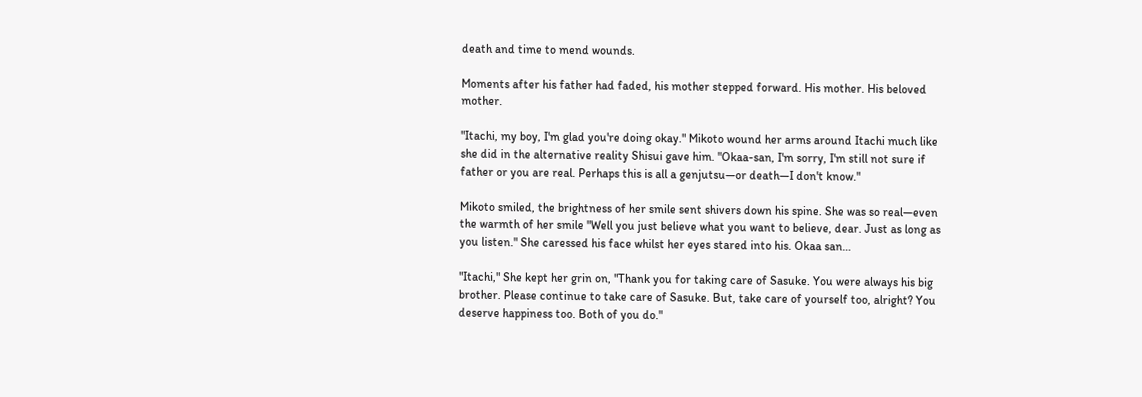death and time to mend wounds.

Moments after his father had faded, his mother stepped forward. His mother. His beloved mother.

"Itachi, my boy, I'm glad you're doing okay." Mikoto wound her arms around Itachi much like she did in the alternative reality Shisui gave him. "Okaa-san, I'm sorry, I'm still not sure if father or you are real. Perhaps this is all a genjutsu—or death—I don't know."

Mikoto smiled, the brightness of her smile sent shivers down his spine. She was so real—even the warmth of her smile "Well you just believe what you want to believe, dear. Just as long as you listen." She caressed his face whilst her eyes stared into his. Okaa san…

"Itachi," She kept her grin on, "Thank you for taking care of Sasuke. You were always his big brother. Please continue to take care of Sasuke. But, take care of yourself too, alright? You deserve happiness too. Both of you do."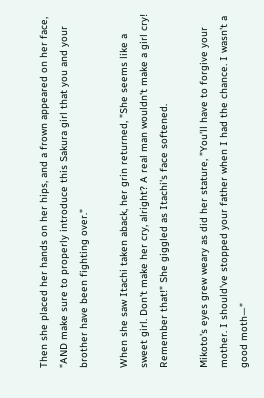Then she placed her hands on her hips, and a frown appeared on her face, "AND make sure to properly introduce this Sakura girl that you and your brother have been fighting over."

When she saw Itachi taken aback, her grin returned, "She seems like a sweet girl. Don't make her cry, alright? A real man wouldn't make a girl cry! Remember that!" She giggled as Itachi's face softened.

Mikoto's eyes grew weary as did her stature, "You'll have to forgive your mother. I should've stopped your father when I had the chance. I wasn't a good moth—"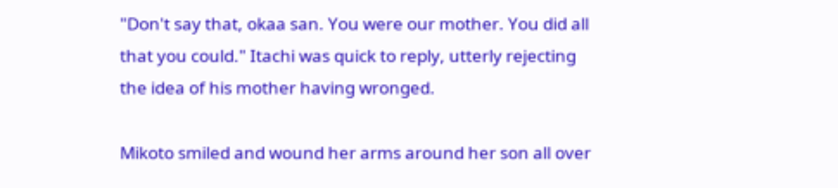"Don't say that, okaa san. You were our mother. You did all that you could." Itachi was quick to reply, utterly rejecting the idea of his mother having wronged.

Mikoto smiled and wound her arms around her son all over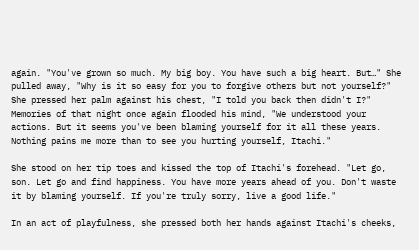again. "You've grown so much. My big boy. You have such a big heart. But…" She pulled away, "Why is it so easy for you to forgive others but not yourself?" She pressed her palm against his chest, "I told you back then didn't I?" Memories of that night once again flooded his mind, "We understood your actions. But it seems you've been blaming yourself for it all these years. Nothing pains me more than to see you hurting yourself, Itachi."

She stood on her tip toes and kissed the top of Itachi's forehead. "Let go, son. Let go and find happiness. You have more years ahead of you. Don't waste it by blaming yourself. If you're truly sorry, live a good life."

In an act of playfulness, she pressed both her hands against Itachi's cheeks,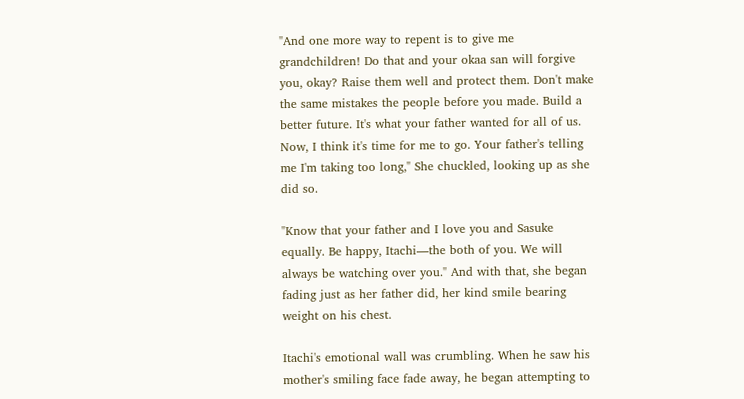"And one more way to repent is to give me grandchildren! Do that and your okaa san will forgive you, okay? Raise them well and protect them. Don't make the same mistakes the people before you made. Build a better future. It's what your father wanted for all of us. Now, I think it's time for me to go. Your father's telling me I'm taking too long," She chuckled, looking up as she did so.

"Know that your father and I love you and Sasuke equally. Be happy, Itachi—the both of you. We will always be watching over you." And with that, she began fading just as her father did, her kind smile bearing weight on his chest.

Itachi's emotional wall was crumbling. When he saw his mother's smiling face fade away, he began attempting to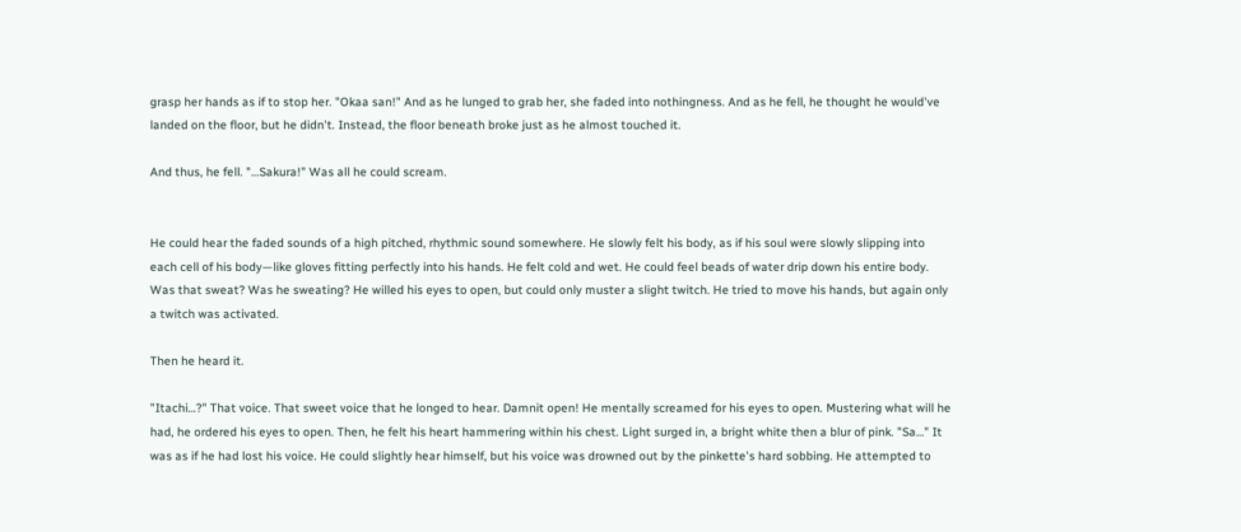grasp her hands as if to stop her. "Okaa san!" And as he lunged to grab her, she faded into nothingness. And as he fell, he thought he would've landed on the floor, but he didn't. Instead, the floor beneath broke just as he almost touched it.

And thus, he fell. "…Sakura!" Was all he could scream.


He could hear the faded sounds of a high pitched, rhythmic sound somewhere. He slowly felt his body, as if his soul were slowly slipping into each cell of his body—like gloves fitting perfectly into his hands. He felt cold and wet. He could feel beads of water drip down his entire body. Was that sweat? Was he sweating? He willed his eyes to open, but could only muster a slight twitch. He tried to move his hands, but again only a twitch was activated.

Then he heard it.

"Itachi…?" That voice. That sweet voice that he longed to hear. Damnit open! He mentally screamed for his eyes to open. Mustering what will he had, he ordered his eyes to open. Then, he felt his heart hammering within his chest. Light surged in, a bright white then a blur of pink. "Sa…" It was as if he had lost his voice. He could slightly hear himself, but his voice was drowned out by the pinkette's hard sobbing. He attempted to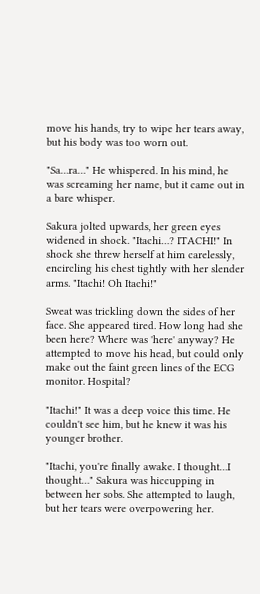move his hands, try to wipe her tears away, but his body was too worn out.

"Sa…ra…" He whispered. In his mind, he was screaming her name, but it came out in a bare whisper.

Sakura jolted upwards, her green eyes widened in shock. "Itachi…? ITACHI!" In shock she threw herself at him carelessly, encircling his chest tightly with her slender arms. "Itachi! Oh Itachi!"

Sweat was trickling down the sides of her face. She appeared tired. How long had she been here? Where was 'here' anyway? He attempted to move his head, but could only make out the faint green lines of the ECG monitor. Hospital?

"Itachi!" It was a deep voice this time. He couldn't see him, but he knew it was his younger brother.

"Itachi, you're finally awake. I thought…I thought…" Sakura was hiccupping in between her sobs. She attempted to laugh, but her tears were overpowering her.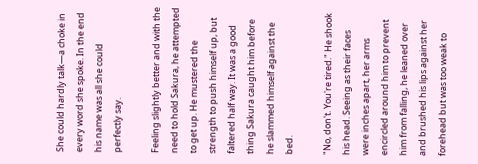She could hardly talk—a choke in every word she spoke. In the end his name was all she could perfectly say.

Feeling slightly better and with the need to hold Sakura, he attempted to get up. He mustered the strength to push himself up, but faltered half way. It was a good thing Sakura caught him before he slammed himself against the bed.

"No, don't. You're tired." He shook his head. Seeing as their faces were inches apart, her arms encircled around him to prevent him from falling, he leaned over and brushed his lips against her forehead but was too weak to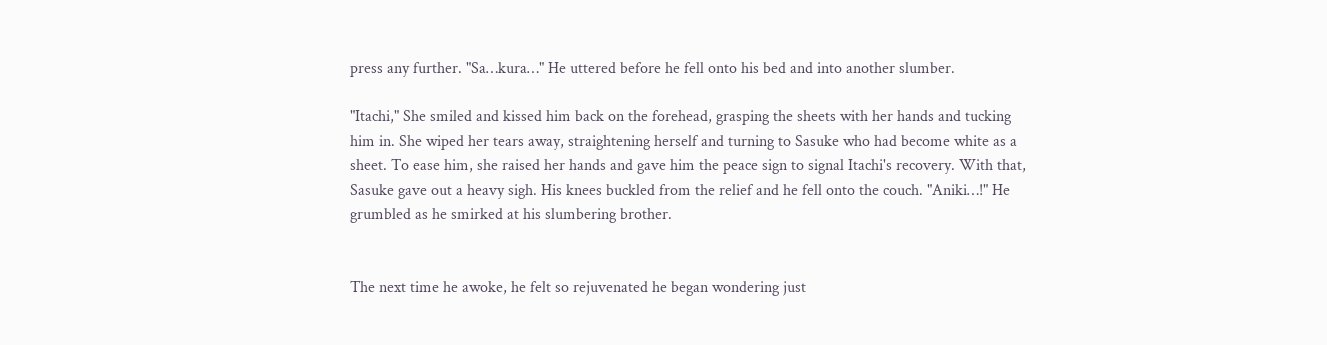press any further. "Sa…kura…" He uttered before he fell onto his bed and into another slumber.

"Itachi," She smiled and kissed him back on the forehead, grasping the sheets with her hands and tucking him in. She wiped her tears away, straightening herself and turning to Sasuke who had become white as a sheet. To ease him, she raised her hands and gave him the peace sign to signal Itachi's recovery. With that, Sasuke gave out a heavy sigh. His knees buckled from the relief and he fell onto the couch. "Aniki…!" He grumbled as he smirked at his slumbering brother.


The next time he awoke, he felt so rejuvenated he began wondering just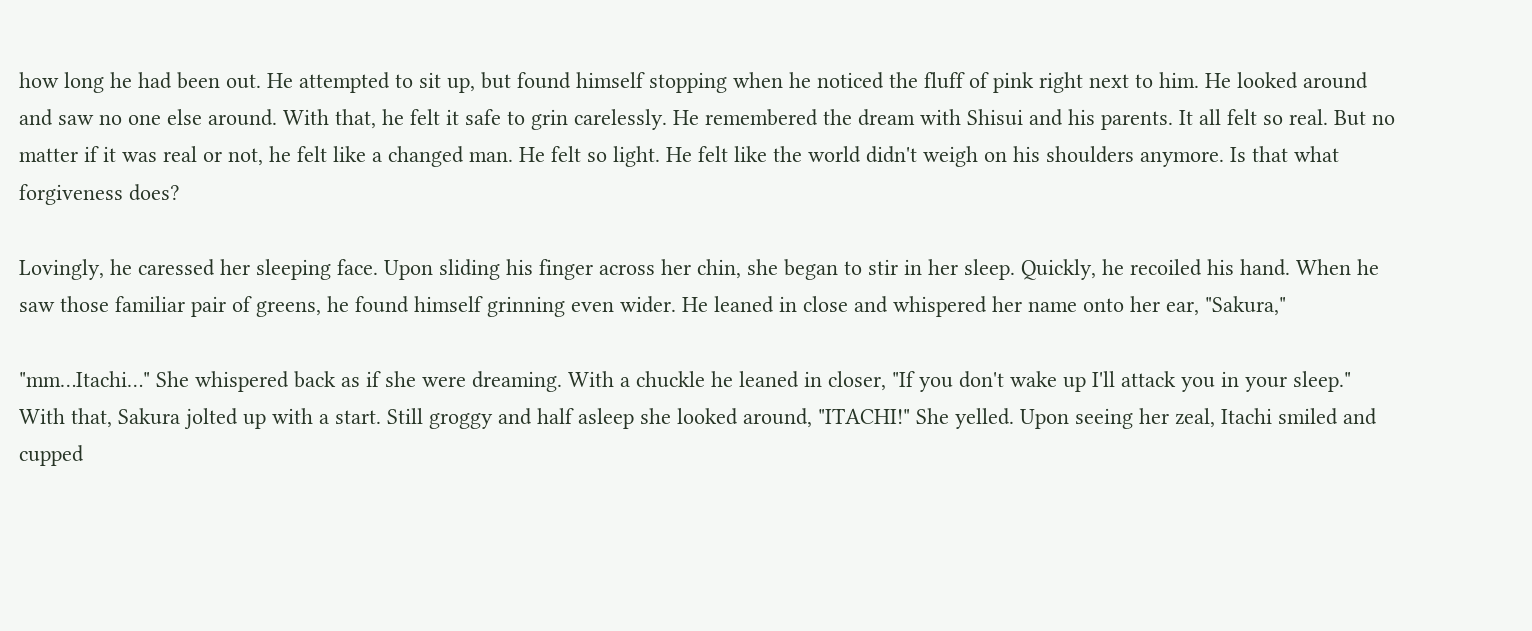how long he had been out. He attempted to sit up, but found himself stopping when he noticed the fluff of pink right next to him. He looked around and saw no one else around. With that, he felt it safe to grin carelessly. He remembered the dream with Shisui and his parents. It all felt so real. But no matter if it was real or not, he felt like a changed man. He felt so light. He felt like the world didn't weigh on his shoulders anymore. Is that what forgiveness does?

Lovingly, he caressed her sleeping face. Upon sliding his finger across her chin, she began to stir in her sleep. Quickly, he recoiled his hand. When he saw those familiar pair of greens, he found himself grinning even wider. He leaned in close and whispered her name onto her ear, "Sakura,"

"mm…Itachi…" She whispered back as if she were dreaming. With a chuckle he leaned in closer, "If you don't wake up I'll attack you in your sleep." With that, Sakura jolted up with a start. Still groggy and half asleep she looked around, "ITACHI!" She yelled. Upon seeing her zeal, Itachi smiled and cupped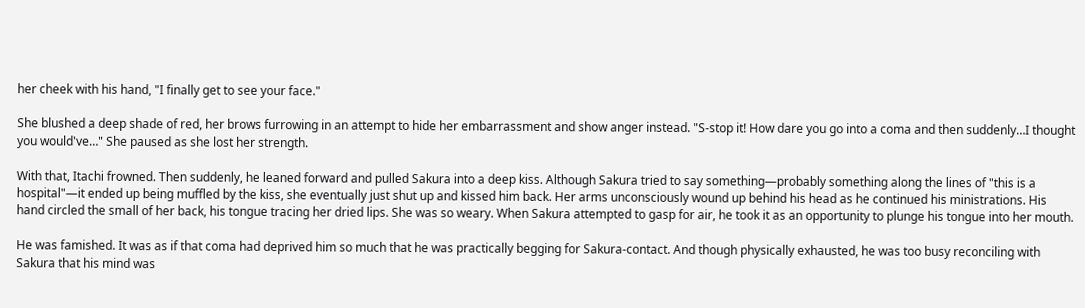her cheek with his hand, "I finally get to see your face."

She blushed a deep shade of red, her brows furrowing in an attempt to hide her embarrassment and show anger instead. "S-stop it! How dare you go into a coma and then suddenly…I thought you would've…" She paused as she lost her strength.

With that, Itachi frowned. Then suddenly, he leaned forward and pulled Sakura into a deep kiss. Although Sakura tried to say something—probably something along the lines of "this is a hospital"—it ended up being muffled by the kiss, she eventually just shut up and kissed him back. Her arms unconsciously wound up behind his head as he continued his ministrations. His hand circled the small of her back, his tongue tracing her dried lips. She was so weary. When Sakura attempted to gasp for air, he took it as an opportunity to plunge his tongue into her mouth.

He was famished. It was as if that coma had deprived him so much that he was practically begging for Sakura-contact. And though physically exhausted, he was too busy reconciling with Sakura that his mind was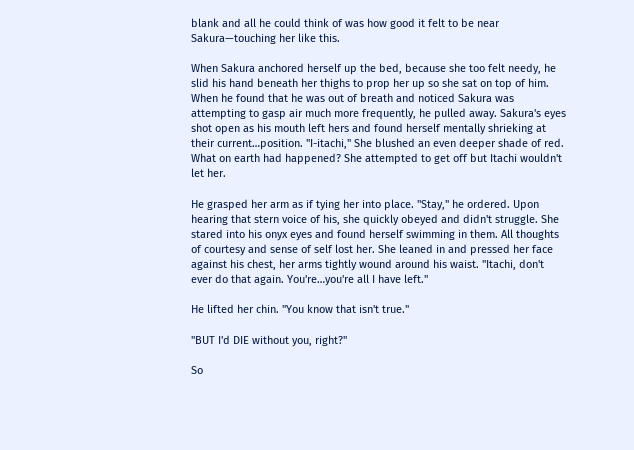blank and all he could think of was how good it felt to be near Sakura—touching her like this.

When Sakura anchored herself up the bed, because she too felt needy, he slid his hand beneath her thighs to prop her up so she sat on top of him. When he found that he was out of breath and noticed Sakura was attempting to gasp air much more frequently, he pulled away. Sakura's eyes shot open as his mouth left hers and found herself mentally shrieking at their current…position. "I-itachi," She blushed an even deeper shade of red. What on earth had happened? She attempted to get off but Itachi wouldn't let her.

He grasped her arm as if tying her into place. "Stay," he ordered. Upon hearing that stern voice of his, she quickly obeyed and didn't struggle. She stared into his onyx eyes and found herself swimming in them. All thoughts of courtesy and sense of self lost her. She leaned in and pressed her face against his chest, her arms tightly wound around his waist. "Itachi, don't ever do that again. You're…you're all I have left."

He lifted her chin. "You know that isn't true."

"BUT I'd DIE without you, right?"

So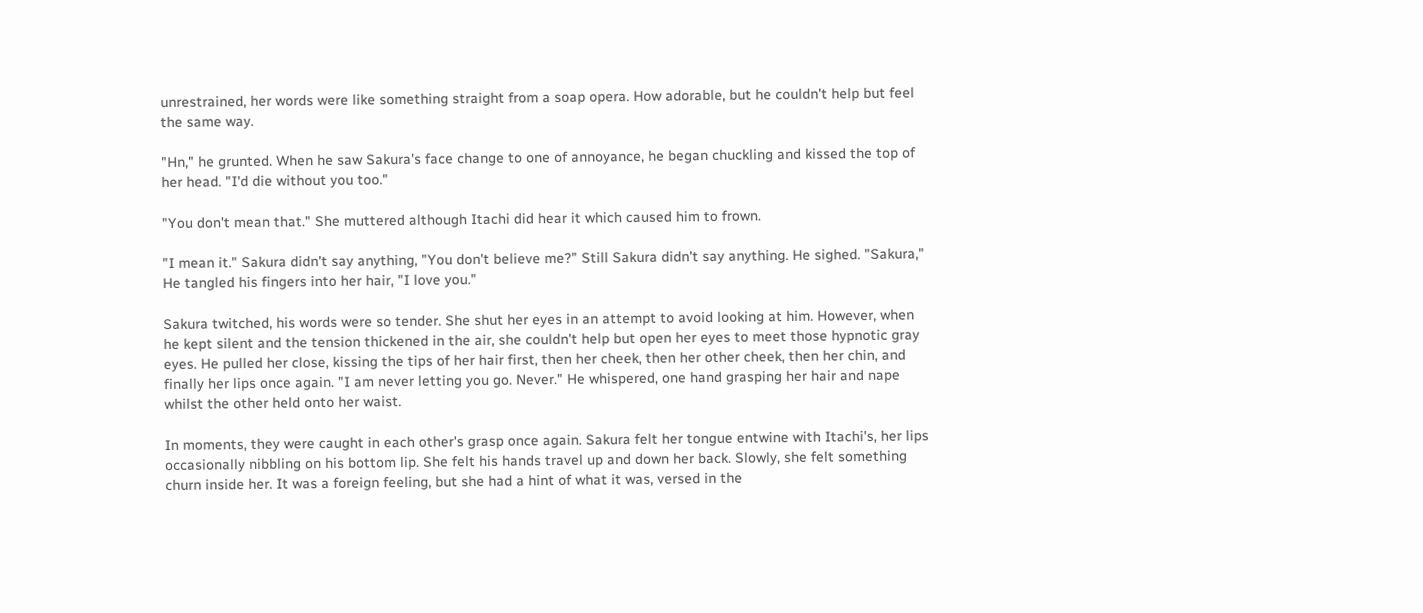unrestrained, her words were like something straight from a soap opera. How adorable, but he couldn't help but feel the same way.

"Hn," he grunted. When he saw Sakura's face change to one of annoyance, he began chuckling and kissed the top of her head. "I'd die without you too."

"You don't mean that." She muttered although Itachi did hear it which caused him to frown.

"I mean it." Sakura didn't say anything, "You don't believe me?" Still Sakura didn't say anything. He sighed. "Sakura," He tangled his fingers into her hair, "I love you."

Sakura twitched, his words were so tender. She shut her eyes in an attempt to avoid looking at him. However, when he kept silent and the tension thickened in the air, she couldn't help but open her eyes to meet those hypnotic gray eyes. He pulled her close, kissing the tips of her hair first, then her cheek, then her other cheek, then her chin, and finally her lips once again. "I am never letting you go. Never." He whispered, one hand grasping her hair and nape whilst the other held onto her waist.

In moments, they were caught in each other's grasp once again. Sakura felt her tongue entwine with Itachi's, her lips occasionally nibbling on his bottom lip. She felt his hands travel up and down her back. Slowly, she felt something churn inside her. It was a foreign feeling, but she had a hint of what it was, versed in the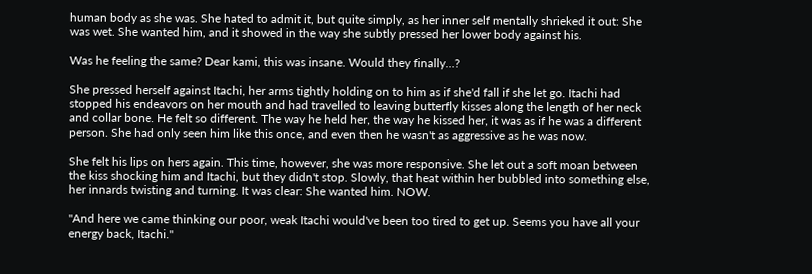human body as she was. She hated to admit it, but quite simply, as her inner self mentally shrieked it out: She was wet. She wanted him, and it showed in the way she subtly pressed her lower body against his.

Was he feeling the same? Dear kami, this was insane. Would they finally…?

She pressed herself against Itachi, her arms tightly holding on to him as if she'd fall if she let go. Itachi had stopped his endeavors on her mouth and had travelled to leaving butterfly kisses along the length of her neck and collar bone. He felt so different. The way he held her, the way he kissed her, it was as if he was a different person. She had only seen him like this once, and even then he wasn't as aggressive as he was now.

She felt his lips on hers again. This time, however, she was more responsive. She let out a soft moan between the kiss shocking him and Itachi, but they didn't stop. Slowly, that heat within her bubbled into something else, her innards twisting and turning. It was clear: She wanted him. NOW.

"And here we came thinking our poor, weak Itachi would've been too tired to get up. Seems you have all your energy back, Itachi."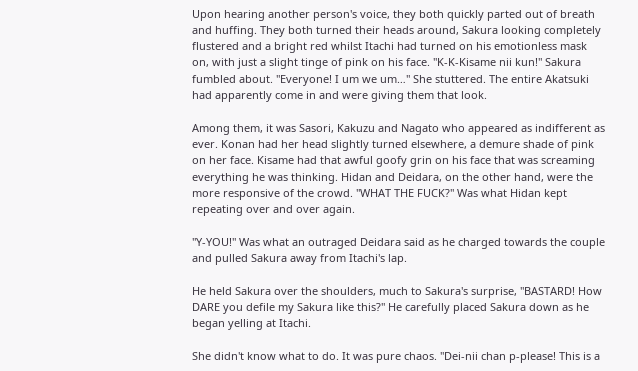Upon hearing another person's voice, they both quickly parted out of breath and huffing. They both turned their heads around, Sakura looking completely flustered and a bright red whilst Itachi had turned on his emotionless mask on, with just a slight tinge of pink on his face. "K-K-Kisame nii kun!" Sakura fumbled about. "Everyone! I um we um…" She stuttered. The entire Akatsuki had apparently come in and were giving them that look.

Among them, it was Sasori, Kakuzu and Nagato who appeared as indifferent as ever. Konan had her head slightly turned elsewhere, a demure shade of pink on her face. Kisame had that awful goofy grin on his face that was screaming everything he was thinking. Hidan and Deidara, on the other hand, were the more responsive of the crowd. "WHAT THE FUCK?" Was what Hidan kept repeating over and over again.

"Y-YOU!" Was what an outraged Deidara said as he charged towards the couple and pulled Sakura away from Itachi's lap.

He held Sakura over the shoulders, much to Sakura's surprise, "BASTARD! How DARE you defile my Sakura like this?" He carefully placed Sakura down as he began yelling at Itachi.

She didn't know what to do. It was pure chaos. "Dei-nii chan p-please! This is a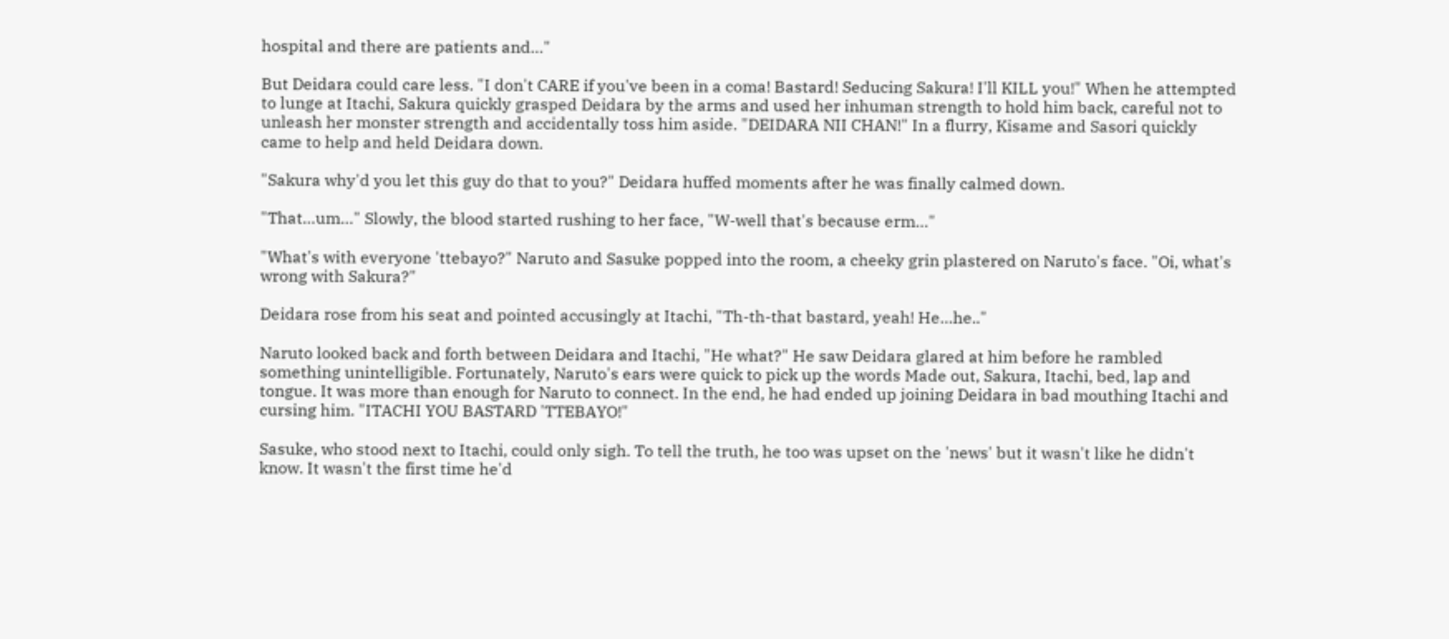hospital and there are patients and…"

But Deidara could care less. "I don't CARE if you've been in a coma! Bastard! Seducing Sakura! I'll KILL you!" When he attempted to lunge at Itachi, Sakura quickly grasped Deidara by the arms and used her inhuman strength to hold him back, careful not to unleash her monster strength and accidentally toss him aside. "DEIDARA NII CHAN!" In a flurry, Kisame and Sasori quickly came to help and held Deidara down.

"Sakura why'd you let this guy do that to you?" Deidara huffed moments after he was finally calmed down.

"That…um…" Slowly, the blood started rushing to her face, "W-well that's because erm…"

"What's with everyone 'ttebayo?" Naruto and Sasuke popped into the room, a cheeky grin plastered on Naruto's face. "Oi, what's wrong with Sakura?"

Deidara rose from his seat and pointed accusingly at Itachi, "Th-th-that bastard, yeah! He…he.."

Naruto looked back and forth between Deidara and Itachi, "He what?" He saw Deidara glared at him before he rambled something unintelligible. Fortunately, Naruto's ears were quick to pick up the words Made out, Sakura, Itachi, bed, lap and tongue. It was more than enough for Naruto to connect. In the end, he had ended up joining Deidara in bad mouthing Itachi and cursing him. "ITACHI YOU BASTARD 'TTEBAYO!"

Sasuke, who stood next to Itachi, could only sigh. To tell the truth, he too was upset on the 'news' but it wasn't like he didn't know. It wasn't the first time he'd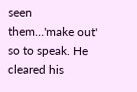seen them…'make out' so to speak. He cleared his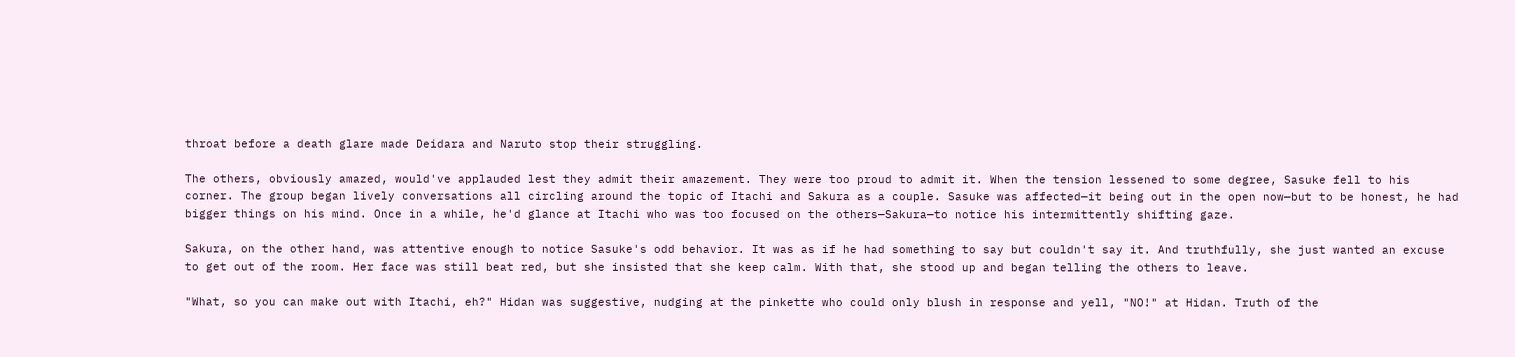throat before a death glare made Deidara and Naruto stop their struggling.

The others, obviously amazed, would've applauded lest they admit their amazement. They were too proud to admit it. When the tension lessened to some degree, Sasuke fell to his corner. The group began lively conversations all circling around the topic of Itachi and Sakura as a couple. Sasuke was affected—it being out in the open now—but to be honest, he had bigger things on his mind. Once in a while, he'd glance at Itachi who was too focused on the others—Sakura—to notice his intermittently shifting gaze.

Sakura, on the other hand, was attentive enough to notice Sasuke's odd behavior. It was as if he had something to say but couldn't say it. And truthfully, she just wanted an excuse to get out of the room. Her face was still beat red, but she insisted that she keep calm. With that, she stood up and began telling the others to leave.

"What, so you can make out with Itachi, eh?" Hidan was suggestive, nudging at the pinkette who could only blush in response and yell, "NO!" at Hidan. Truth of the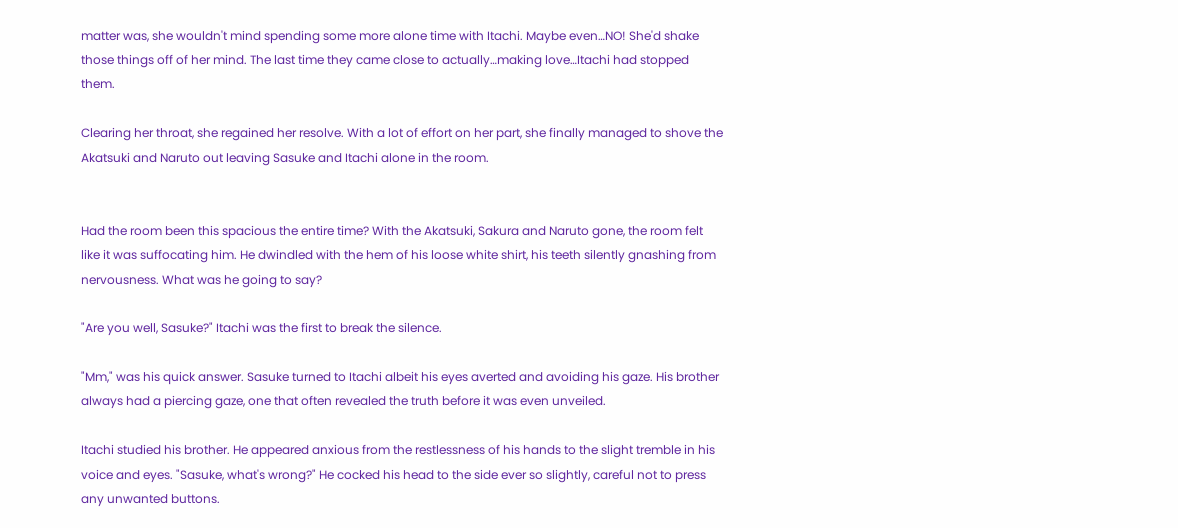matter was, she wouldn't mind spending some more alone time with Itachi. Maybe even…NO! She'd shake those things off of her mind. The last time they came close to actually…making love…Itachi had stopped them.

Clearing her throat, she regained her resolve. With a lot of effort on her part, she finally managed to shove the Akatsuki and Naruto out leaving Sasuke and Itachi alone in the room.


Had the room been this spacious the entire time? With the Akatsuki, Sakura and Naruto gone, the room felt like it was suffocating him. He dwindled with the hem of his loose white shirt, his teeth silently gnashing from nervousness. What was he going to say?

"Are you well, Sasuke?" Itachi was the first to break the silence.

"Mm," was his quick answer. Sasuke turned to Itachi albeit his eyes averted and avoiding his gaze. His brother always had a piercing gaze, one that often revealed the truth before it was even unveiled.

Itachi studied his brother. He appeared anxious from the restlessness of his hands to the slight tremble in his voice and eyes. "Sasuke, what's wrong?" He cocked his head to the side ever so slightly, careful not to press any unwanted buttons.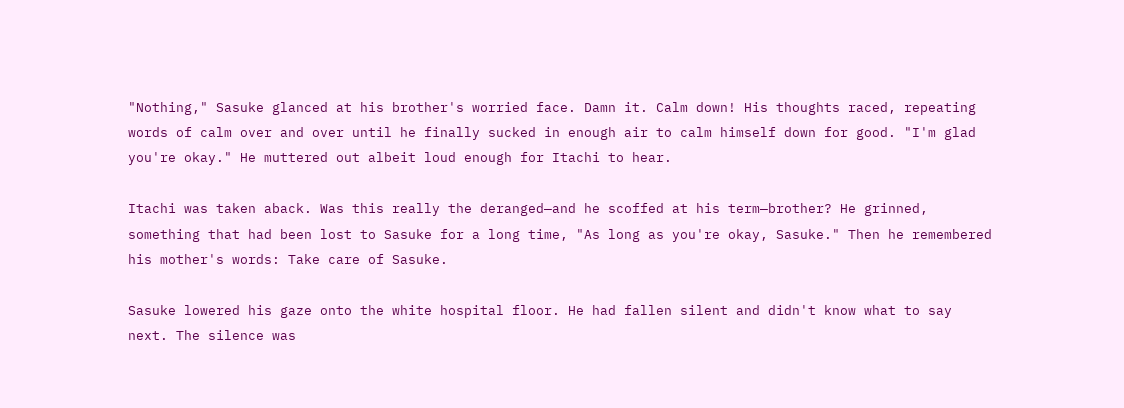"Nothing," Sasuke glanced at his brother's worried face. Damn it. Calm down! His thoughts raced, repeating words of calm over and over until he finally sucked in enough air to calm himself down for good. "I'm glad you're okay." He muttered out albeit loud enough for Itachi to hear.

Itachi was taken aback. Was this really the deranged—and he scoffed at his term—brother? He grinned, something that had been lost to Sasuke for a long time, "As long as you're okay, Sasuke." Then he remembered his mother's words: Take care of Sasuke.

Sasuke lowered his gaze onto the white hospital floor. He had fallen silent and didn't know what to say next. The silence was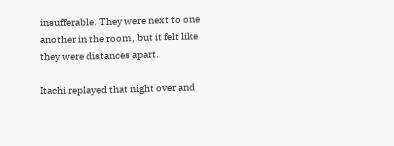insufferable. They were next to one another in the room, but it felt like they were distances apart.

Itachi replayed that night over and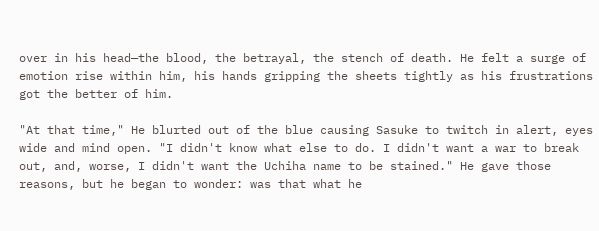over in his head—the blood, the betrayal, the stench of death. He felt a surge of emotion rise within him, his hands gripping the sheets tightly as his frustrations got the better of him.

"At that time," He blurted out of the blue causing Sasuke to twitch in alert, eyes wide and mind open. "I didn't know what else to do. I didn't want a war to break out, and, worse, I didn't want the Uchiha name to be stained." He gave those reasons, but he began to wonder: was that what he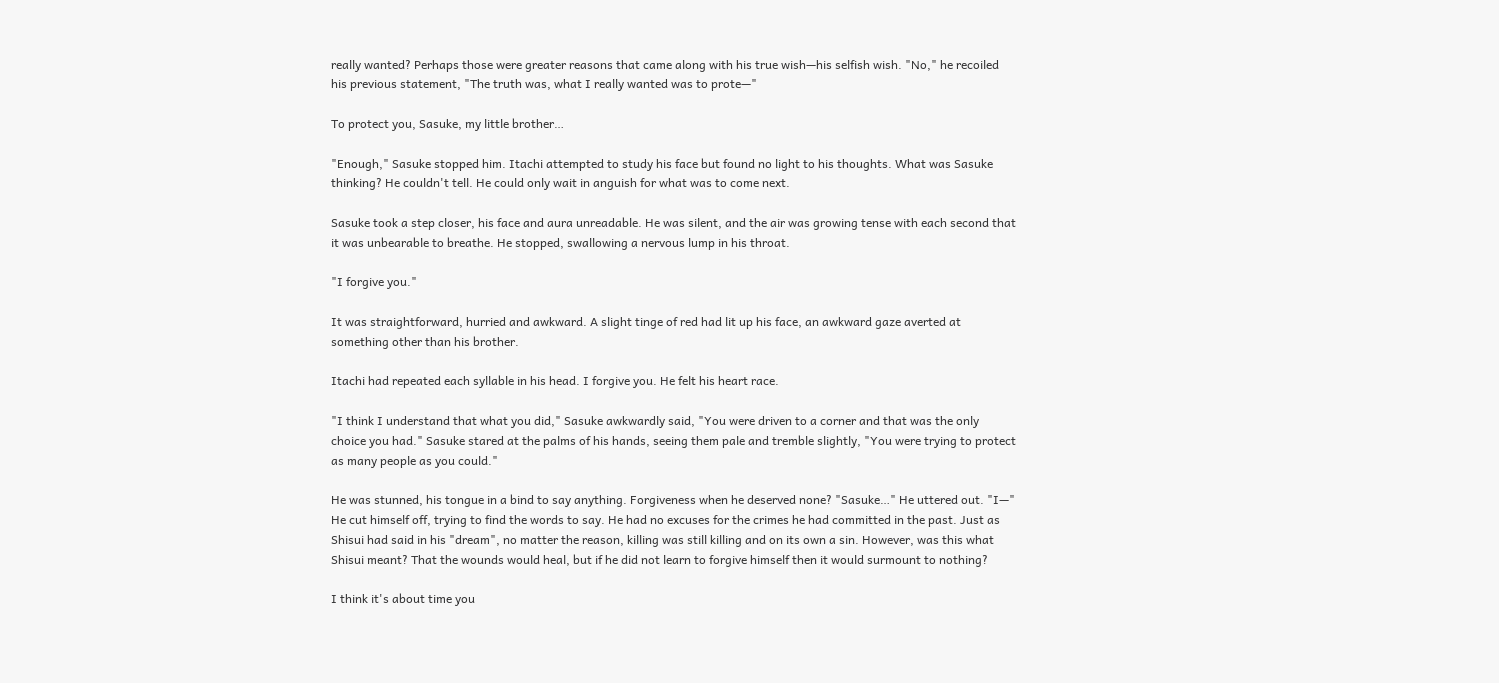really wanted? Perhaps those were greater reasons that came along with his true wish—his selfish wish. "No," he recoiled his previous statement, "The truth was, what I really wanted was to prote—"

To protect you, Sasuke, my little brother…

"Enough," Sasuke stopped him. Itachi attempted to study his face but found no light to his thoughts. What was Sasuke thinking? He couldn't tell. He could only wait in anguish for what was to come next.

Sasuke took a step closer, his face and aura unreadable. He was silent, and the air was growing tense with each second that it was unbearable to breathe. He stopped, swallowing a nervous lump in his throat.

"I forgive you."

It was straightforward, hurried and awkward. A slight tinge of red had lit up his face, an awkward gaze averted at something other than his brother.

Itachi had repeated each syllable in his head. I forgive you. He felt his heart race.

"I think I understand that what you did," Sasuke awkwardly said, "You were driven to a corner and that was the only choice you had." Sasuke stared at the palms of his hands, seeing them pale and tremble slightly, "You were trying to protect as many people as you could."

He was stunned, his tongue in a bind to say anything. Forgiveness when he deserved none? "Sasuke…" He uttered out. "I—" He cut himself off, trying to find the words to say. He had no excuses for the crimes he had committed in the past. Just as Shisui had said in his "dream", no matter the reason, killing was still killing and on its own a sin. However, was this what Shisui meant? That the wounds would heal, but if he did not learn to forgive himself then it would surmount to nothing?

I think it's about time you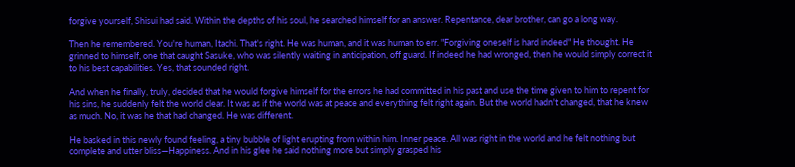forgive yourself, Shisui had said. Within the depths of his soul, he searched himself for an answer. Repentance, dear brother, can go a long way.

Then he remembered. You're human, Itachi. That's right. He was human, and it was human to err. "Forgiving oneself is hard indeed" He thought. He grinned to himself, one that caught Sasuke, who was silently waiting in anticipation, off guard. If indeed he had wronged, then he would simply correct it to his best capabilities. Yes, that sounded right.

And when he finally, truly, decided that he would forgive himself for the errors he had committed in his past and use the time given to him to repent for his sins, he suddenly felt the world clear. It was as if the world was at peace and everything felt right again. But the world hadn't changed, that he knew as much. No, it was he that had changed. He was different.

He basked in this newly found feeling, a tiny bubble of light erupting from within him. Inner peace. All was right in the world and he felt nothing but complete and utter bliss—Happiness. And in his glee he said nothing more but simply grasped his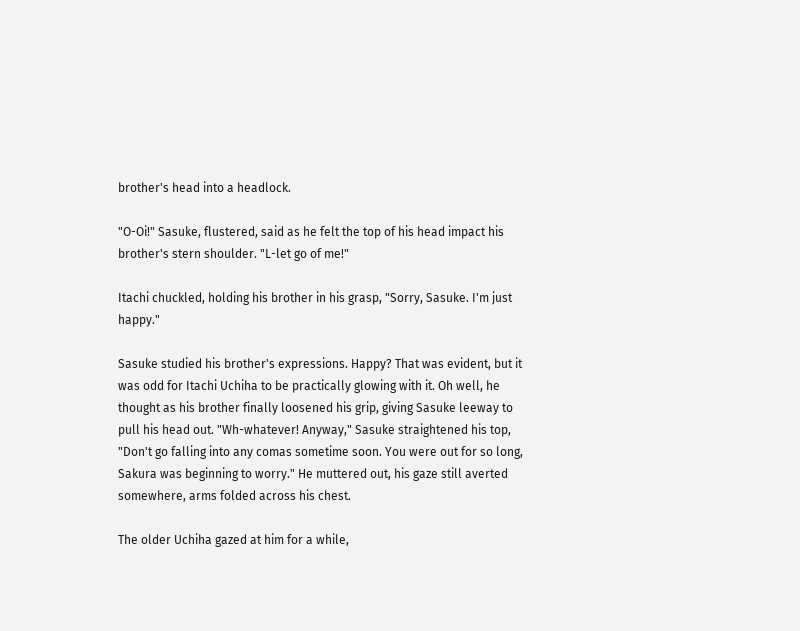brother's head into a headlock.

"O-Oi!" Sasuke, flustered, said as he felt the top of his head impact his brother's stern shoulder. "L-let go of me!"

Itachi chuckled, holding his brother in his grasp, "Sorry, Sasuke. I'm just happy."

Sasuke studied his brother's expressions. Happy? That was evident, but it was odd for Itachi Uchiha to be practically glowing with it. Oh well, he thought as his brother finally loosened his grip, giving Sasuke leeway to pull his head out. "Wh-whatever! Anyway," Sasuke straightened his top, "Don't go falling into any comas sometime soon. You were out for so long, Sakura was beginning to worry." He muttered out, his gaze still averted somewhere, arms folded across his chest.

The older Uchiha gazed at him for a while,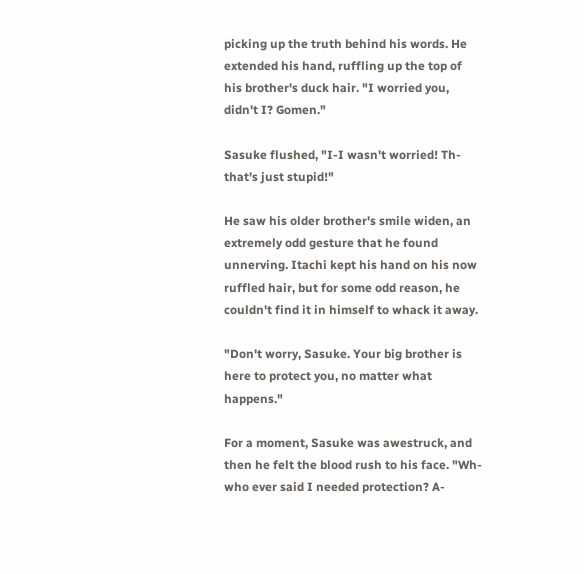picking up the truth behind his words. He extended his hand, ruffling up the top of his brother's duck hair. "I worried you, didn't I? Gomen."

Sasuke flushed, "I-I wasn't worried! Th-that's just stupid!"

He saw his older brother's smile widen, an extremely odd gesture that he found unnerving. Itachi kept his hand on his now ruffled hair, but for some odd reason, he couldn't find it in himself to whack it away.

"Don't worry, Sasuke. Your big brother is here to protect you, no matter what happens."

For a moment, Sasuke was awestruck, and then he felt the blood rush to his face. "Wh-who ever said I needed protection? A-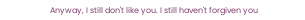Anyway, I still don't like you. I still haven't forgiven you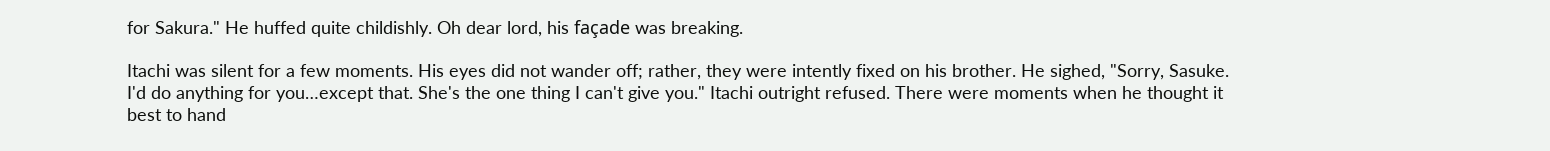for Sakura." He huffed quite childishly. Oh dear lord, his façade was breaking.

Itachi was silent for a few moments. His eyes did not wander off; rather, they were intently fixed on his brother. He sighed, "Sorry, Sasuke. I'd do anything for you…except that. She's the one thing I can't give you." Itachi outright refused. There were moments when he thought it best to hand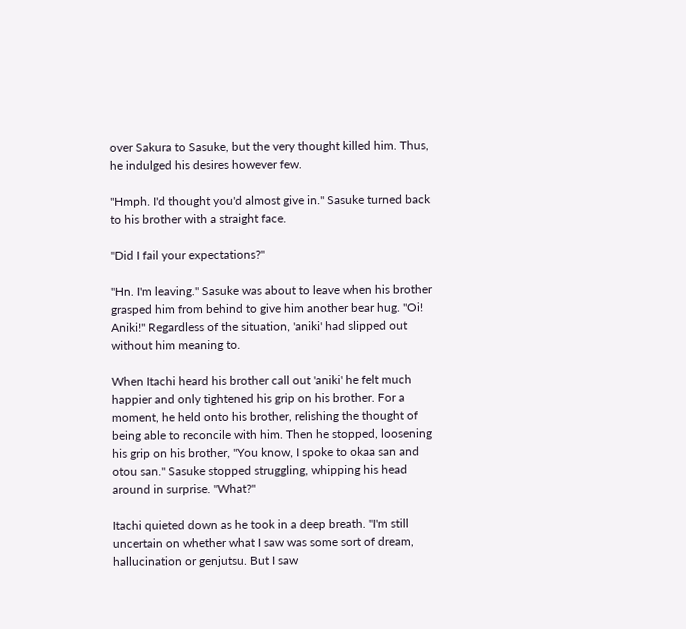over Sakura to Sasuke, but the very thought killed him. Thus, he indulged his desires however few.

"Hmph. I'd thought you'd almost give in." Sasuke turned back to his brother with a straight face.

"Did I fail your expectations?"

"Hn. I'm leaving." Sasuke was about to leave when his brother grasped him from behind to give him another bear hug. "Oi! Aniki!" Regardless of the situation, 'aniki' had slipped out without him meaning to.

When Itachi heard his brother call out 'aniki' he felt much happier and only tightened his grip on his brother. For a moment, he held onto his brother, relishing the thought of being able to reconcile with him. Then he stopped, loosening his grip on his brother, "You know, I spoke to okaa san and otou san." Sasuke stopped struggling, whipping his head around in surprise. "What?"

Itachi quieted down as he took in a deep breath. "I'm still uncertain on whether what I saw was some sort of dream, hallucination or genjutsu. But I saw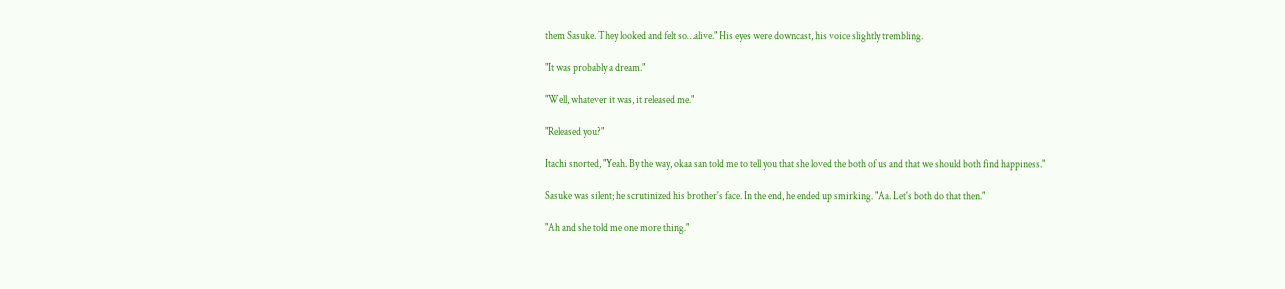them Sasuke. They looked and felt so…alive." His eyes were downcast, his voice slightly trembling.

"It was probably a dream."

"Well, whatever it was, it released me."

"Released you?"

Itachi snorted, "Yeah. By the way, okaa san told me to tell you that she loved the both of us and that we should both find happiness."

Sasuke was silent; he scrutinized his brother's face. In the end, he ended up smirking. "Aa. Let's both do that then."

"Ah and she told me one more thing."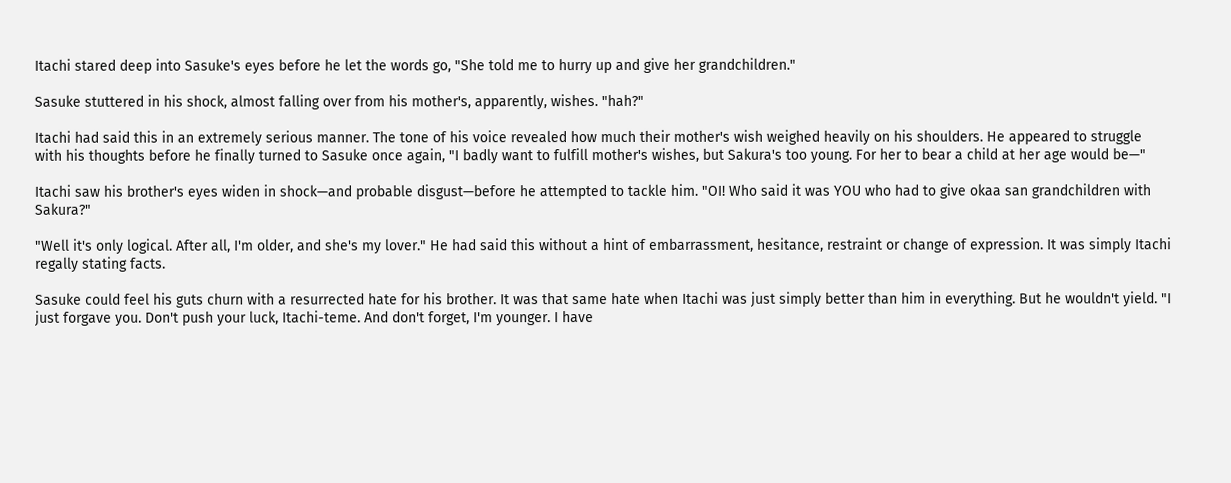Itachi stared deep into Sasuke's eyes before he let the words go, "She told me to hurry up and give her grandchildren."

Sasuke stuttered in his shock, almost falling over from his mother's, apparently, wishes. "hah?"

Itachi had said this in an extremely serious manner. The tone of his voice revealed how much their mother's wish weighed heavily on his shoulders. He appeared to struggle with his thoughts before he finally turned to Sasuke once again, "I badly want to fulfill mother's wishes, but Sakura's too young. For her to bear a child at her age would be—"

Itachi saw his brother's eyes widen in shock—and probable disgust—before he attempted to tackle him. "OI! Who said it was YOU who had to give okaa san grandchildren with Sakura?"

"Well it's only logical. After all, I'm older, and she's my lover." He had said this without a hint of embarrassment, hesitance, restraint or change of expression. It was simply Itachi regally stating facts.

Sasuke could feel his guts churn with a resurrected hate for his brother. It was that same hate when Itachi was just simply better than him in everything. But he wouldn't yield. "I just forgave you. Don't push your luck, Itachi-teme. And don't forget, I'm younger. I have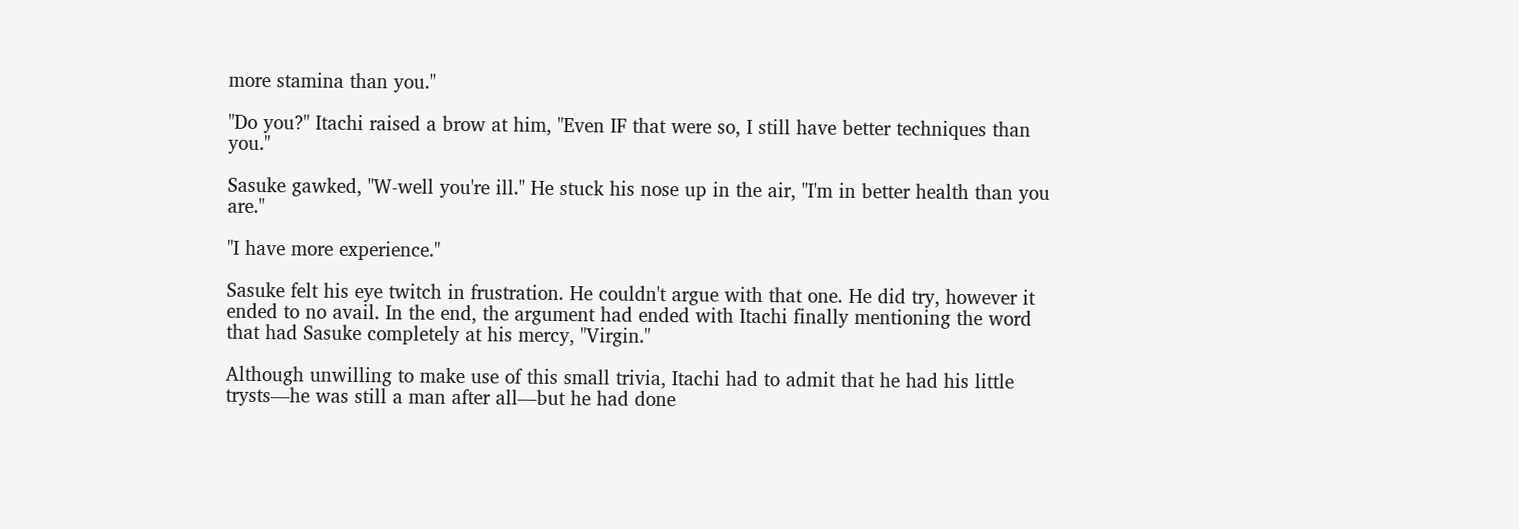more stamina than you."

"Do you?" Itachi raised a brow at him, "Even IF that were so, I still have better techniques than you."

Sasuke gawked, "W-well you're ill." He stuck his nose up in the air, "I'm in better health than you are."

"I have more experience."

Sasuke felt his eye twitch in frustration. He couldn't argue with that one. He did try, however it ended to no avail. In the end, the argument had ended with Itachi finally mentioning the word that had Sasuke completely at his mercy, "Virgin."

Although unwilling to make use of this small trivia, Itachi had to admit that he had his little trysts—he was still a man after all—but he had done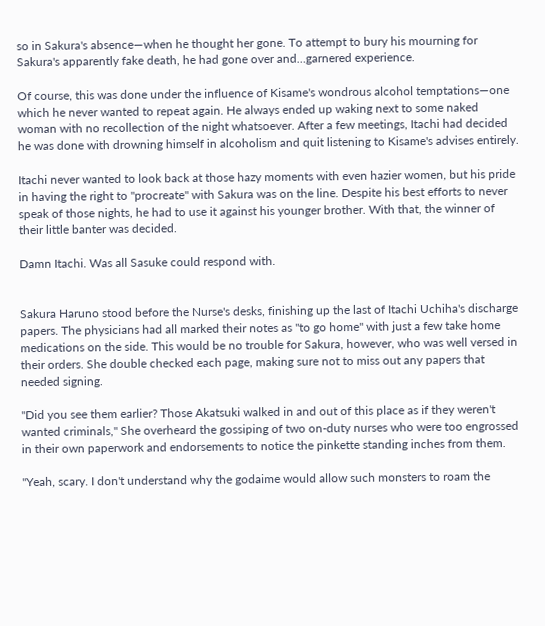so in Sakura's absence—when he thought her gone. To attempt to bury his mourning for Sakura's apparently fake death, he had gone over and…garnered experience.

Of course, this was done under the influence of Kisame's wondrous alcohol temptations—one which he never wanted to repeat again. He always ended up waking next to some naked woman with no recollection of the night whatsoever. After a few meetings, Itachi had decided he was done with drowning himself in alcoholism and quit listening to Kisame's advises entirely.

Itachi never wanted to look back at those hazy moments with even hazier women, but his pride in having the right to "procreate" with Sakura was on the line. Despite his best efforts to never speak of those nights, he had to use it against his younger brother. With that, the winner of their little banter was decided.

Damn Itachi. Was all Sasuke could respond with.


Sakura Haruno stood before the Nurse's desks, finishing up the last of Itachi Uchiha's discharge papers. The physicians had all marked their notes as "to go home" with just a few take home medications on the side. This would be no trouble for Sakura, however, who was well versed in their orders. She double checked each page, making sure not to miss out any papers that needed signing.

"Did you see them earlier? Those Akatsuki walked in and out of this place as if they weren't wanted criminals," She overheard the gossiping of two on-duty nurses who were too engrossed in their own paperwork and endorsements to notice the pinkette standing inches from them.

"Yeah, scary. I don't understand why the godaime would allow such monsters to roam the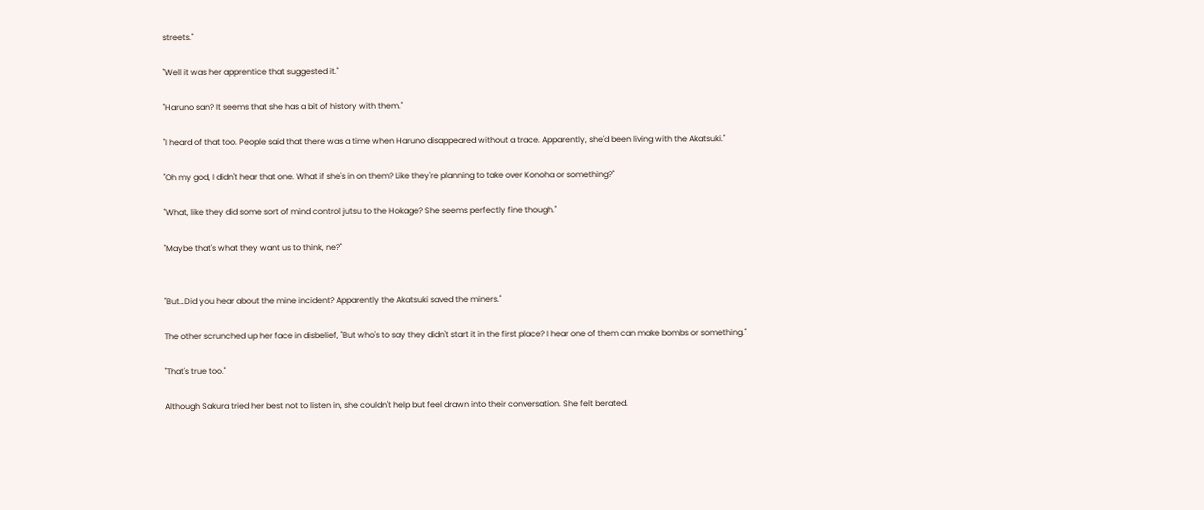streets."

"Well it was her apprentice that suggested it."

"Haruno san? It seems that she has a bit of history with them."

"I heard of that too. People said that there was a time when Haruno disappeared without a trace. Apparently, she'd been living with the Akatsuki."

"Oh my god, I didn't hear that one. What if she's in on them? Like they're planning to take over Konoha or something?"

"What, like they did some sort of mind control jutsu to the Hokage? She seems perfectly fine though."

"Maybe that's what they want us to think, ne?"


"But…Did you hear about the mine incident? Apparently the Akatsuki saved the miners."

The other scrunched up her face in disbelief, "But who's to say they didn't start it in the first place? I hear one of them can make bombs or something."

"That's true too."

Although Sakura tried her best not to listen in, she couldn't help but feel drawn into their conversation. She felt berated.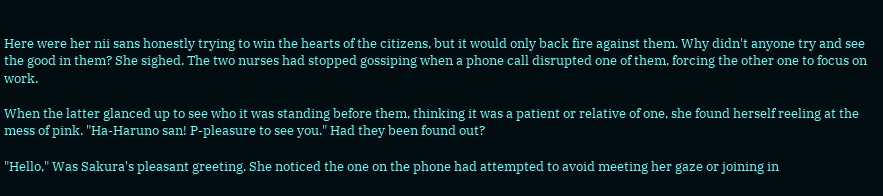Here were her nii sans honestly trying to win the hearts of the citizens, but it would only back fire against them. Why didn't anyone try and see the good in them? She sighed. The two nurses had stopped gossiping when a phone call disrupted one of them, forcing the other one to focus on work.

When the latter glanced up to see who it was standing before them, thinking it was a patient or relative of one, she found herself reeling at the mess of pink. "Ha-Haruno san! P-pleasure to see you." Had they been found out?

"Hello," Was Sakura's pleasant greeting. She noticed the one on the phone had attempted to avoid meeting her gaze or joining in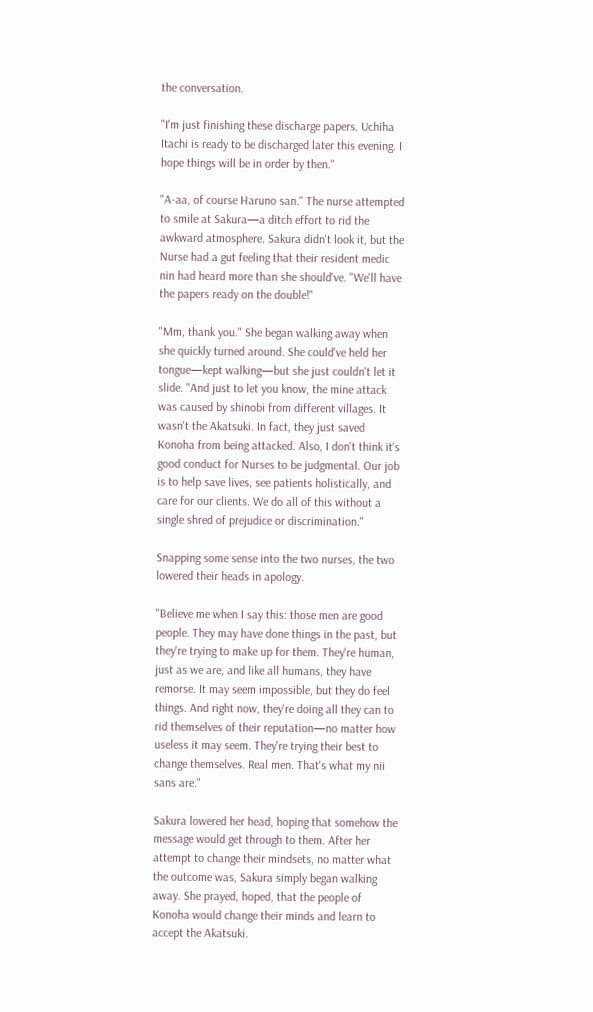the conversation.

"I'm just finishing these discharge papers. Uchiha Itachi is ready to be discharged later this evening. I hope things will be in order by then."

"A-aa, of course Haruno san." The nurse attempted to smile at Sakura—a ditch effort to rid the awkward atmosphere. Sakura didn't look it, but the Nurse had a gut feeling that their resident medic nin had heard more than she should've. "We'll have the papers ready on the double!"

"Mm, thank you." She began walking away when she quickly turned around. She could've held her tongue—kept walking—but she just couldn't let it slide. "And just to let you know, the mine attack was caused by shinobi from different villages. It wasn't the Akatsuki. In fact, they just saved Konoha from being attacked. Also, I don't think it's good conduct for Nurses to be judgmental. Our job is to help save lives, see patients holistically, and care for our clients. We do all of this without a single shred of prejudice or discrimination."

Snapping some sense into the two nurses, the two lowered their heads in apology.

"Believe me when I say this: those men are good people. They may have done things in the past, but they're trying to make up for them. They're human, just as we are, and like all humans, they have remorse. It may seem impossible, but they do feel things. And right now, they're doing all they can to rid themselves of their reputation—no matter how useless it may seem. They're trying their best to change themselves. Real men. That's what my nii sans are."

Sakura lowered her head, hoping that somehow the message would get through to them. After her attempt to change their mindsets, no matter what the outcome was, Sakura simply began walking away. She prayed, hoped, that the people of Konoha would change their minds and learn to accept the Akatsuki.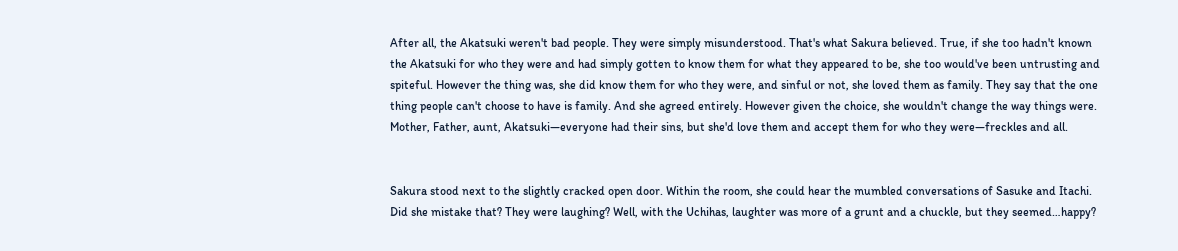After all, the Akatsuki weren't bad people. They were simply misunderstood. That's what Sakura believed. True, if she too hadn't known the Akatsuki for who they were and had simply gotten to know them for what they appeared to be, she too would've been untrusting and spiteful. However the thing was, she did know them for who they were, and sinful or not, she loved them as family. They say that the one thing people can't choose to have is family. And she agreed entirely. However given the choice, she wouldn't change the way things were. Mother, Father, aunt, Akatsuki—everyone had their sins, but she'd love them and accept them for who they were—freckles and all.


Sakura stood next to the slightly cracked open door. Within the room, she could hear the mumbled conversations of Sasuke and Itachi. Did she mistake that? They were laughing? Well, with the Uchihas, laughter was more of a grunt and a chuckle, but they seemed…happy?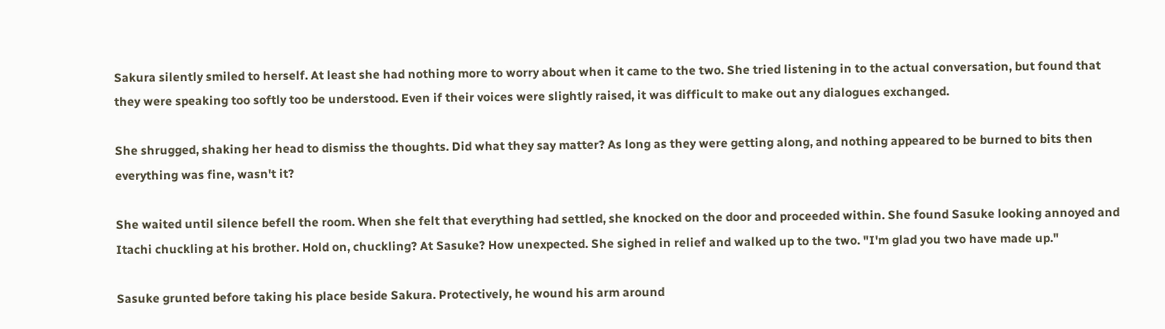Sakura silently smiled to herself. At least she had nothing more to worry about when it came to the two. She tried listening in to the actual conversation, but found that they were speaking too softly too be understood. Even if their voices were slightly raised, it was difficult to make out any dialogues exchanged.

She shrugged, shaking her head to dismiss the thoughts. Did what they say matter? As long as they were getting along, and nothing appeared to be burned to bits then everything was fine, wasn't it?

She waited until silence befell the room. When she felt that everything had settled, she knocked on the door and proceeded within. She found Sasuke looking annoyed and Itachi chuckling at his brother. Hold on, chuckling? At Sasuke? How unexpected. She sighed in relief and walked up to the two. "I'm glad you two have made up."

Sasuke grunted before taking his place beside Sakura. Protectively, he wound his arm around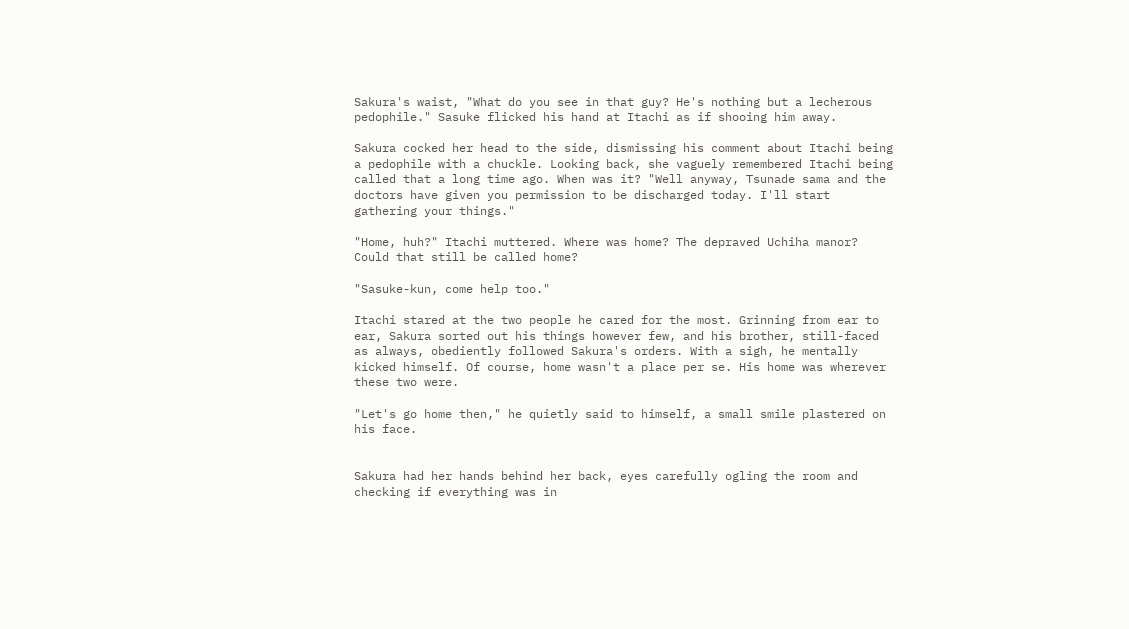Sakura's waist, "What do you see in that guy? He's nothing but a lecherous pedophile." Sasuke flicked his hand at Itachi as if shooing him away.

Sakura cocked her head to the side, dismissing his comment about Itachi being a pedophile with a chuckle. Looking back, she vaguely remembered Itachi being called that a long time ago. When was it? "Well anyway, Tsunade sama and the doctors have given you permission to be discharged today. I'll start gathering your things."

"Home, huh?" Itachi muttered. Where was home? The depraved Uchiha manor? Could that still be called home?

"Sasuke-kun, come help too."

Itachi stared at the two people he cared for the most. Grinning from ear to ear, Sakura sorted out his things however few, and his brother, still-faced as always, obediently followed Sakura's orders. With a sigh, he mentally kicked himself. Of course, home wasn't a place per se. His home was wherever these two were.

"Let's go home then," he quietly said to himself, a small smile plastered on his face.


Sakura had her hands behind her back, eyes carefully ogling the room and checking if everything was in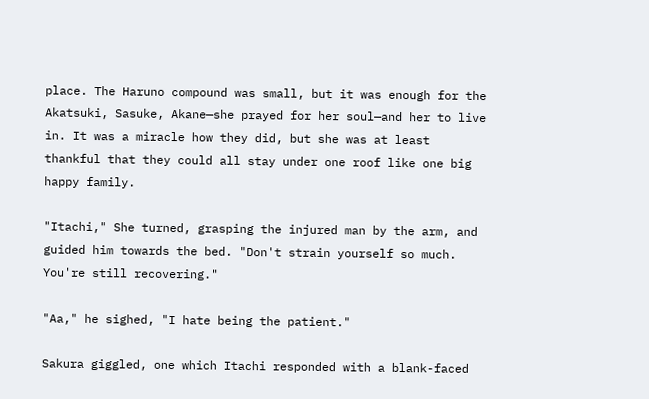place. The Haruno compound was small, but it was enough for the Akatsuki, Sasuke, Akane—she prayed for her soul—and her to live in. It was a miracle how they did, but she was at least thankful that they could all stay under one roof like one big happy family.

"Itachi," She turned, grasping the injured man by the arm, and guided him towards the bed. "Don't strain yourself so much. You're still recovering."

"Aa," he sighed, "I hate being the patient."

Sakura giggled, one which Itachi responded with a blank-faced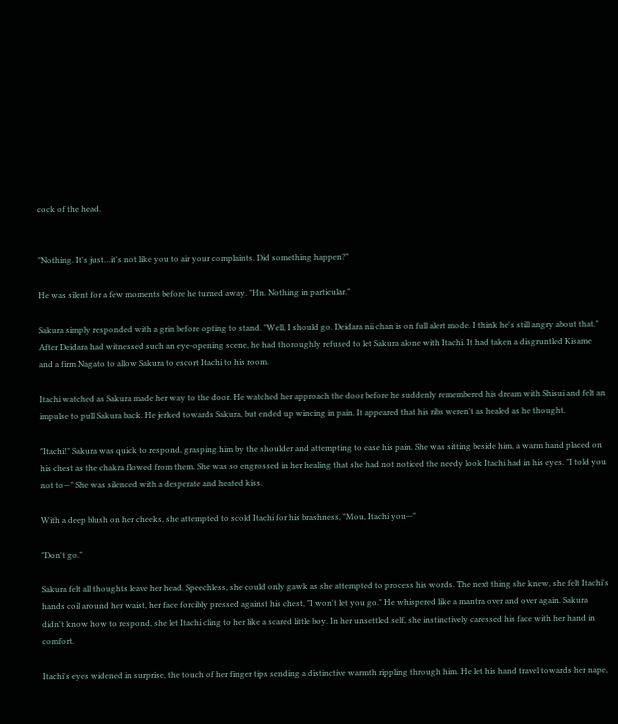cock of the head.


"Nothing. It's just…it's not like you to air your complaints. Did something happen?"

He was silent for a few moments before he turned away. "Hn. Nothing in particular."

Sakura simply responded with a grin before opting to stand. "Well, I should go. Deidara nii chan is on full alert mode. I think he's still angry about that." After Deidara had witnessed such an eye-opening scene, he had thoroughly refused to let Sakura alone with Itachi. It had taken a disgruntled Kisame and a firm Nagato to allow Sakura to escort Itachi to his room.

Itachi watched as Sakura made her way to the door. He watched her approach the door before he suddenly remembered his dream with Shisui and felt an impulse to pull Sakura back. He jerked towards Sakura, but ended up wincing in pain. It appeared that his ribs weren't as healed as he thought.

"Itachi!" Sakura was quick to respond, grasping him by the shoulder and attempting to ease his pain. She was sitting beside him, a warm hand placed on his chest as the chakra flowed from them. She was so engrossed in her healing that she had not noticed the needy look Itachi had in his eyes. "I told you not to—" She was silenced with a desperate and heated kiss.

With a deep blush on her cheeks, she attempted to scold Itachi for his brashness, "Mou, Itachi you—"

"Don't go."

Sakura felt all thoughts leave her head. Speechless, she could only gawk as she attempted to process his words. The next thing she knew, she felt Itachi's hands coil around her waist, her face forcibly pressed against his chest, "I won't let you go." He whispered like a mantra over and over again. Sakura didn't know how to respond, she let Itachi cling to her like a scared little boy. In her unsettled self, she instinctively caressed his face with her hand in comfort.

Itachi's eyes widened in surprise, the touch of her finger tips sending a distinctive warmth rippling through him. He let his hand travel towards her nape,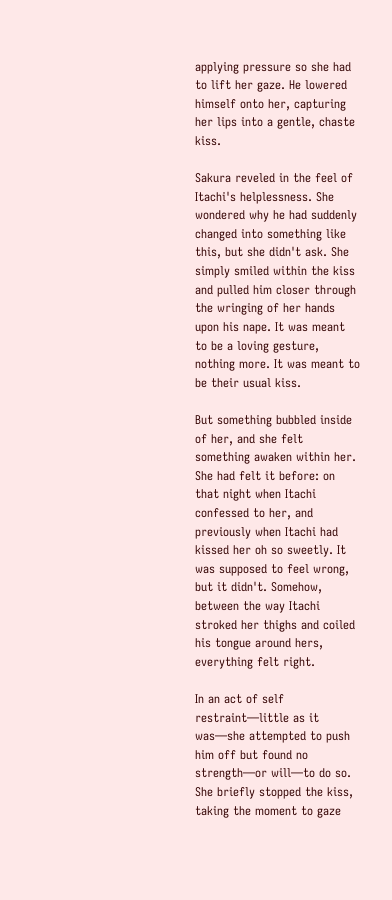applying pressure so she had to lift her gaze. He lowered himself onto her, capturing her lips into a gentle, chaste kiss.

Sakura reveled in the feel of Itachi's helplessness. She wondered why he had suddenly changed into something like this, but she didn't ask. She simply smiled within the kiss and pulled him closer through the wringing of her hands upon his nape. It was meant to be a loving gesture, nothing more. It was meant to be their usual kiss.

But something bubbled inside of her, and she felt something awaken within her. She had felt it before: on that night when Itachi confessed to her, and previously when Itachi had kissed her oh so sweetly. It was supposed to feel wrong, but it didn't. Somehow, between the way Itachi stroked her thighs and coiled his tongue around hers, everything felt right.

In an act of self restraint—little as it was—she attempted to push him off but found no strength—or will—to do so. She briefly stopped the kiss, taking the moment to gaze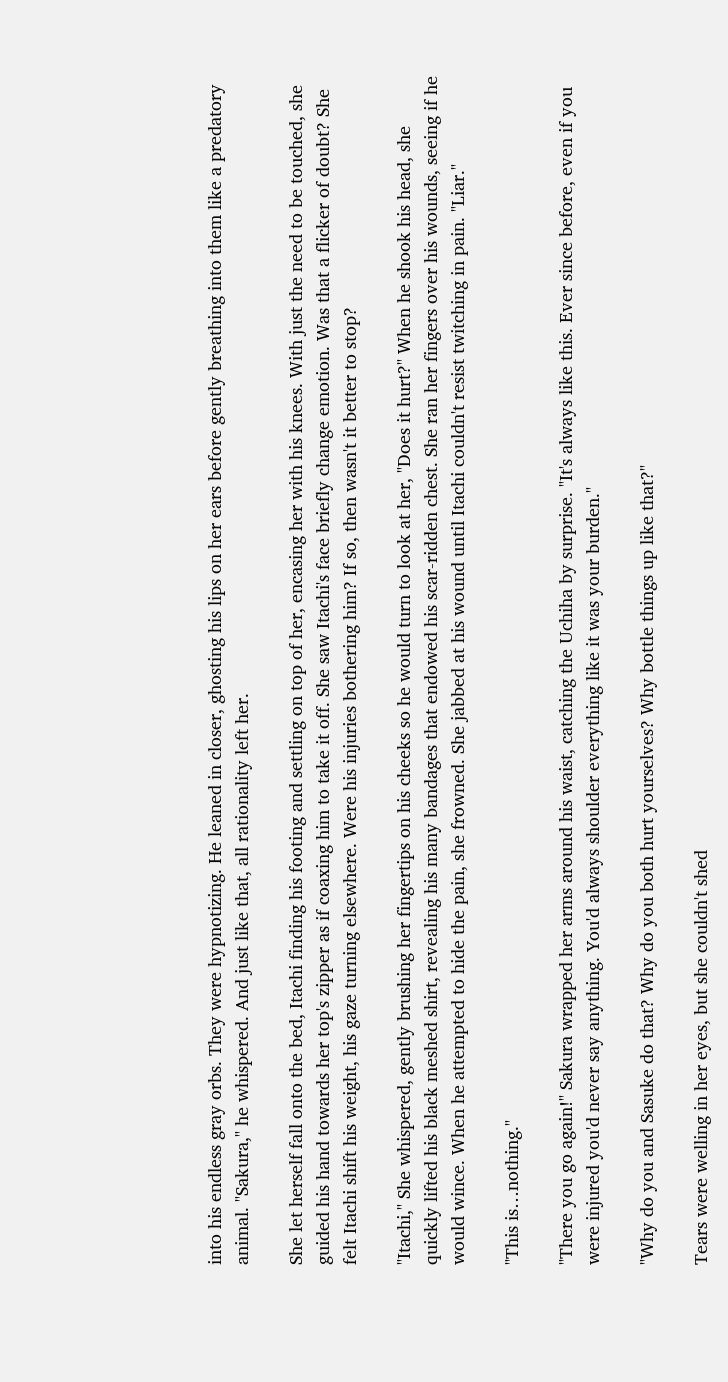into his endless gray orbs. They were hypnotizing. He leaned in closer, ghosting his lips on her ears before gently breathing into them like a predatory animal. "Sakura," he whispered. And just like that, all rationality left her.

She let herself fall onto the bed, Itachi finding his footing and settling on top of her, encasing her with his knees. With just the need to be touched, she guided his hand towards her top's zipper as if coaxing him to take it off. She saw Itachi's face briefly change emotion. Was that a flicker of doubt? She felt Itachi shift his weight, his gaze turning elsewhere. Were his injuries bothering him? If so, then wasn't it better to stop?

"Itachi," She whispered, gently brushing her fingertips on his cheeks so he would turn to look at her, "Does it hurt?" When he shook his head, she quickly lifted his black meshed shirt, revealing his many bandages that endowed his scar-ridden chest. She ran her fingers over his wounds, seeing if he would wince. When he attempted to hide the pain, she frowned. She jabbed at his wound until Itachi couldn't resist twitching in pain. "Liar."

"This is…nothing."

"There you go again!" Sakura wrapped her arms around his waist, catching the Uchiha by surprise. "It's always like this. Ever since before, even if you were injured you'd never say anything. You'd always shoulder everything like it was your burden."

"Why do you and Sasuke do that? Why do you both hurt yourselves? Why bottle things up like that?"

Tears were welling in her eyes, but she couldn't shed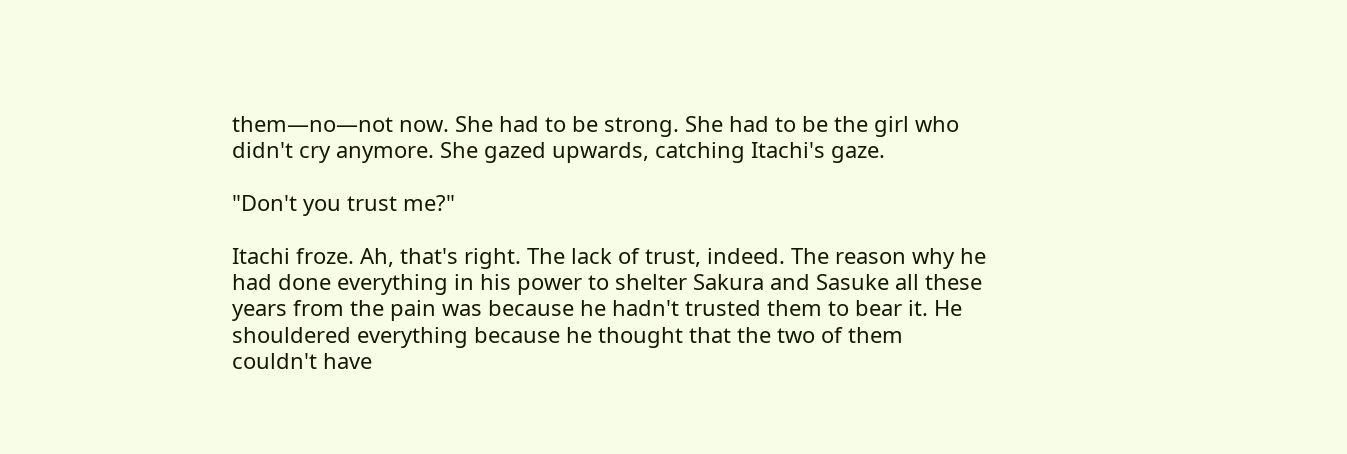them—no—not now. She had to be strong. She had to be the girl who didn't cry anymore. She gazed upwards, catching Itachi's gaze.

"Don't you trust me?"

Itachi froze. Ah, that's right. The lack of trust, indeed. The reason why he had done everything in his power to shelter Sakura and Sasuke all these years from the pain was because he hadn't trusted them to bear it. He shouldered everything because he thought that the two of them couldn't have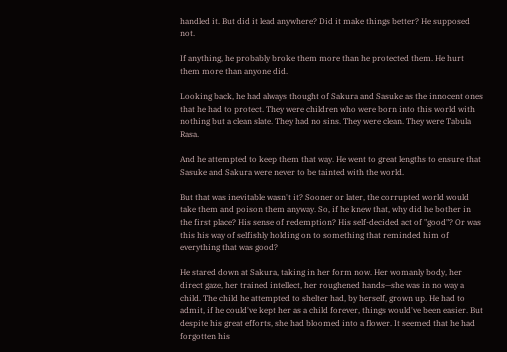handled it. But did it lead anywhere? Did it make things better? He supposed not.

If anything, he probably broke them more than he protected them. He hurt them more than anyone did.

Looking back, he had always thought of Sakura and Sasuke as the innocent ones that he had to protect. They were children who were born into this world with nothing but a clean slate. They had no sins. They were clean. They were Tabula Rasa.

And he attempted to keep them that way. He went to great lengths to ensure that Sasuke and Sakura were never to be tainted with the world.

But that was inevitable wasn't it? Sooner or later, the corrupted world would take them and poison them anyway. So, if he knew that, why did he bother in the first place? His sense of redemption? His self-decided act of "good"? Or was this his way of selfishly holding on to something that reminded him of everything that was good?

He stared down at Sakura, taking in her form now. Her womanly body, her direct gaze, her trained intellect, her roughened hands—she was in no way a child. The child he attempted to shelter had, by herself, grown up. He had to admit, if he could've kept her as a child forever, things would've been easier. But despite his great efforts, she had bloomed into a flower. It seemed that he had forgotten his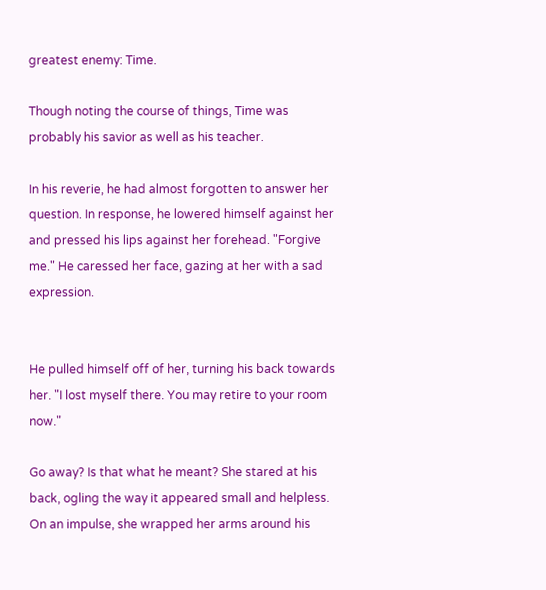greatest enemy: Time.

Though noting the course of things, Time was probably his savior as well as his teacher.

In his reverie, he had almost forgotten to answer her question. In response, he lowered himself against her and pressed his lips against her forehead. "Forgive me." He caressed her face, gazing at her with a sad expression.


He pulled himself off of her, turning his back towards her. "I lost myself there. You may retire to your room now."

Go away? Is that what he meant? She stared at his back, ogling the way it appeared small and helpless. On an impulse, she wrapped her arms around his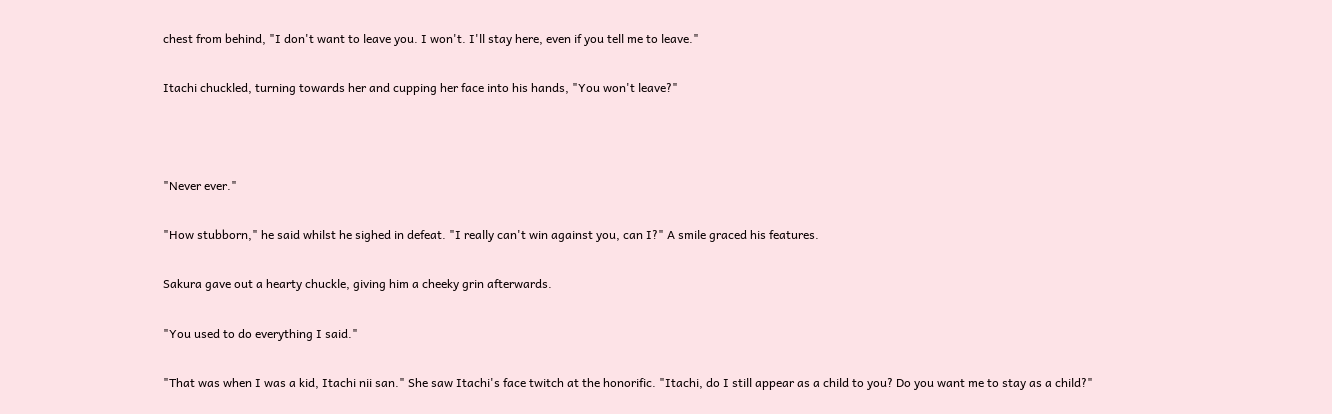chest from behind, "I don't want to leave you. I won't. I'll stay here, even if you tell me to leave."

Itachi chuckled, turning towards her and cupping her face into his hands, "You won't leave?"



"Never ever."

"How stubborn," he said whilst he sighed in defeat. "I really can't win against you, can I?" A smile graced his features.

Sakura gave out a hearty chuckle, giving him a cheeky grin afterwards.

"You used to do everything I said."

"That was when I was a kid, Itachi nii san." She saw Itachi's face twitch at the honorific. "Itachi, do I still appear as a child to you? Do you want me to stay as a child?"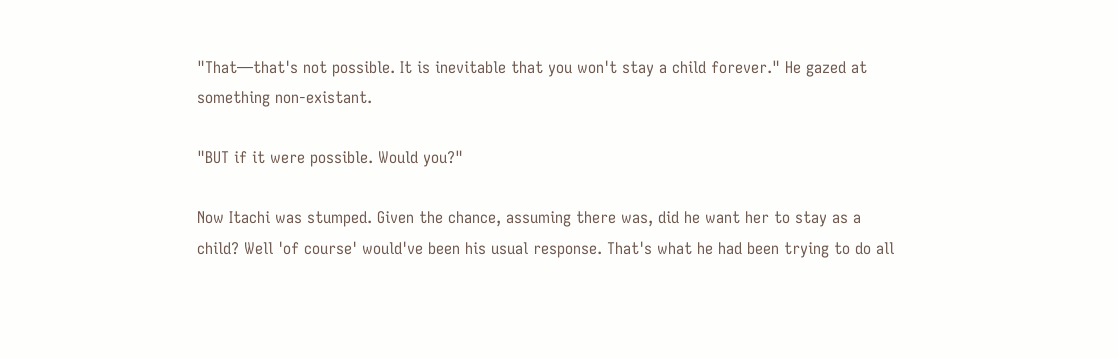"That—that's not possible. It is inevitable that you won't stay a child forever." He gazed at something non-existant.

"BUT if it were possible. Would you?"

Now Itachi was stumped. Given the chance, assuming there was, did he want her to stay as a child? Well 'of course' would've been his usual response. That's what he had been trying to do all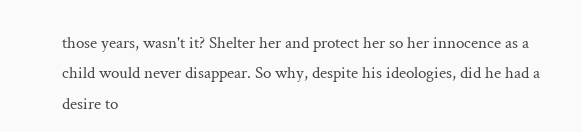those years, wasn't it? Shelter her and protect her so her innocence as a child would never disappear. So why, despite his ideologies, did he had a desire to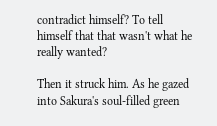contradict himself? To tell himself that that wasn't what he really wanted?

Then it struck him. As he gazed into Sakura's soul-filled green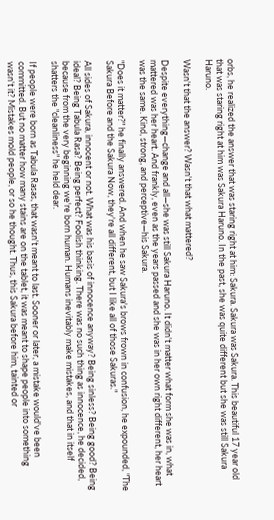orbs, he realized the answer that was staring right at him: Sakura. Sakura was Sakura. This beautiful 17 year old that was staring right at him was Sakura Haruno. In the past, she was quite different but she was still Sakura Haruno.

Wasn't that the answer? Wasn't that what mattered?

Despite everything—change and all—she was still Sakura Haruno. It didn't matter what form she was in, what mattered was her heart. And frankly, even as the years passed and she was in her own right different, her heart was the same. Kind, strong, and perceptive—his Sakura.

"Does it matter?" he finally answered. And when he saw Sakura's brows frown in confusion, he expounded, "The Sakura Before and the Sakura Now, they're all different, but I like all of those Sakuras."

All sides of Sakura, innocent or not. What was his basis of innocence anyway? Being sinless? Being good? Being ideal? Being Tabula Rasa? Being perfect? Foolish thinking. There was no such thing as innocence, he decided, because from the very beginning we're born human. Humans inevitably make mistakes, and that in itself shatters the "cleanliness" he held dear.

If people were born as Tabula Rasas, that wasn't meant to last. Sooner or later, a mistake would've been committed. But no matter how many stains are on the tablet, it was meant to shape people into something wasn't it? Mistakes mold people, or so he thought. Thus, this Sakura before him, tainted or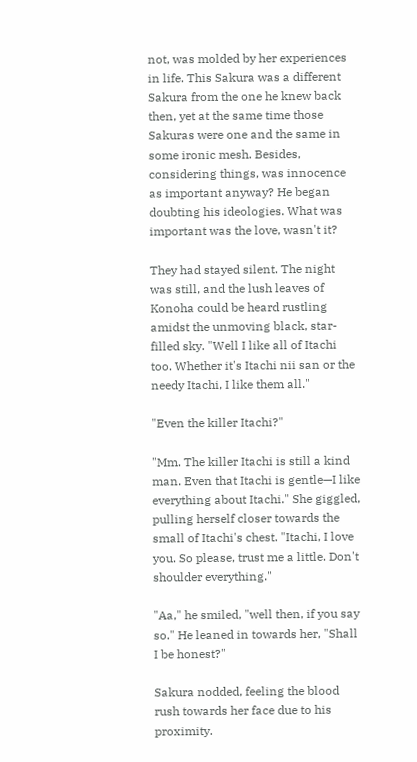not, was molded by her experiences in life. This Sakura was a different Sakura from the one he knew back then, yet at the same time those Sakuras were one and the same in some ironic mesh. Besides, considering things, was innocence as important anyway? He began doubting his ideologies. What was important was the love, wasn't it?

They had stayed silent. The night was still, and the lush leaves of Konoha could be heard rustling amidst the unmoving black, star-filled sky. "Well I like all of Itachi too. Whether it's Itachi nii san or the needy Itachi, I like them all."

"Even the killer Itachi?"

"Mm. The killer Itachi is still a kind man. Even that Itachi is gentle—I like everything about Itachi." She giggled, pulling herself closer towards the small of Itachi's chest. "Itachi, I love you. So please, trust me a little. Don't shoulder everything."

"Aa," he smiled, "well then, if you say so." He leaned in towards her, "Shall I be honest?"

Sakura nodded, feeling the blood rush towards her face due to his proximity.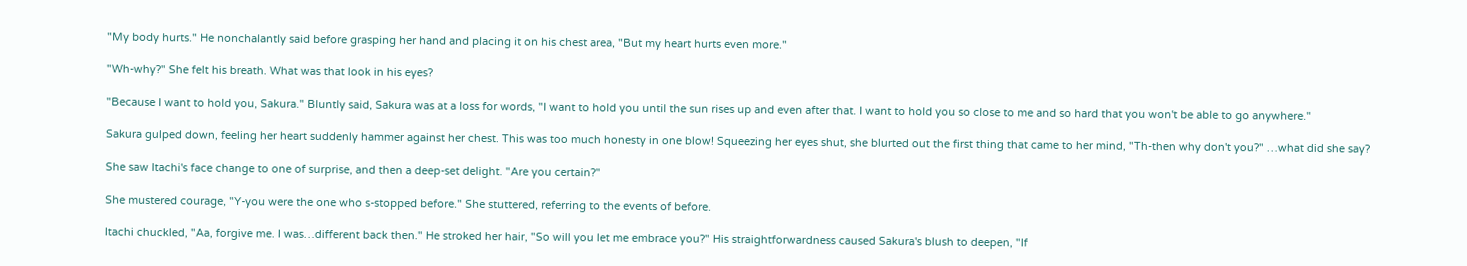"My body hurts." He nonchalantly said before grasping her hand and placing it on his chest area, "But my heart hurts even more."

"Wh-why?" She felt his breath. What was that look in his eyes?

"Because I want to hold you, Sakura." Bluntly said, Sakura was at a loss for words, "I want to hold you until the sun rises up and even after that. I want to hold you so close to me and so hard that you won't be able to go anywhere."

Sakura gulped down, feeling her heart suddenly hammer against her chest. This was too much honesty in one blow! Squeezing her eyes shut, she blurted out the first thing that came to her mind, "Th-then why don't you?" …what did she say?

She saw Itachi's face change to one of surprise, and then a deep-set delight. "Are you certain?"

She mustered courage, "Y-you were the one who s-stopped before." She stuttered, referring to the events of before.

Itachi chuckled, "Aa, forgive me. I was…different back then." He stroked her hair, "So will you let me embrace you?" His straightforwardness caused Sakura's blush to deepen, "If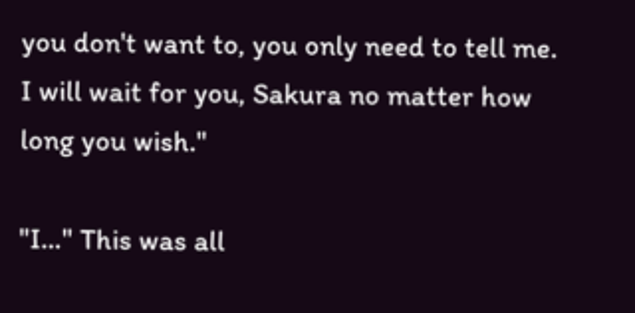you don't want to, you only need to tell me. I will wait for you, Sakura no matter how long you wish."

"I…" This was all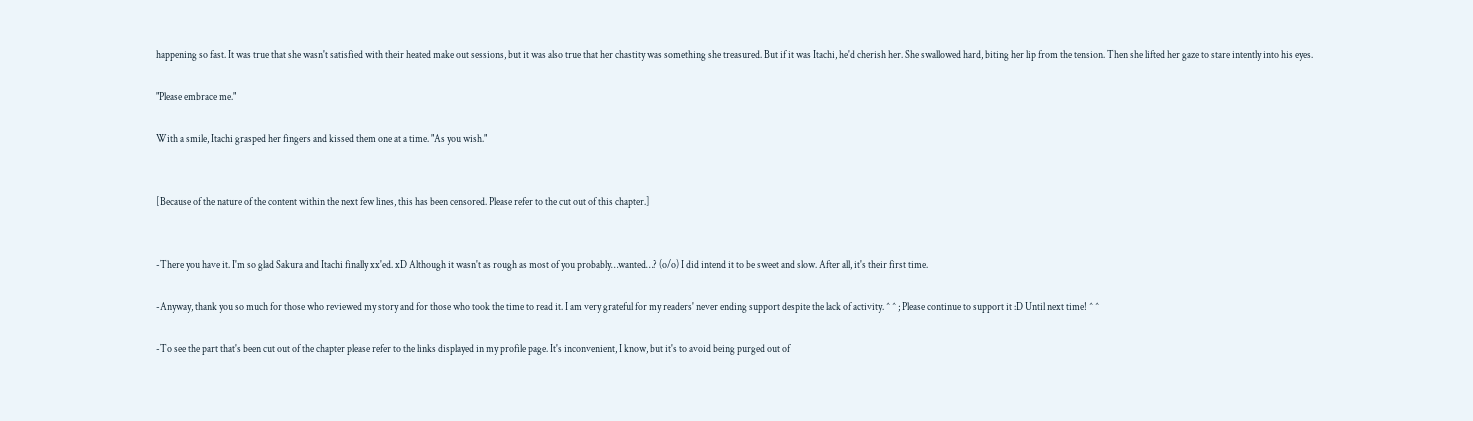happening so fast. It was true that she wasn't satisfied with their heated make out sessions, but it was also true that her chastity was something she treasured. But if it was Itachi, he'd cherish her. She swallowed hard, biting her lip from the tension. Then she lifted her gaze to stare intently into his eyes.

"Please embrace me."

With a smile, Itachi grasped her fingers and kissed them one at a time. "As you wish."


[Because of the nature of the content within the next few lines, this has been censored. Please refer to the cut out of this chapter.]


-There you have it. I'm so glad Sakura and Itachi finally xx'ed. xD Although it wasn't as rough as most of you probably…wanted…? (o/o) I did intend it to be sweet and slow. After all, it's their first time.

-Anyway, thank you so much for those who reviewed my story and for those who took the time to read it. I am very grateful for my readers' never ending support despite the lack of activity. ^ ^ ; Please continue to support it :D Until next time! ^ ^

-To see the part that's been cut out of the chapter please refer to the links displayed in my profile page. It's inconvenient, I know, but it's to avoid being purged out of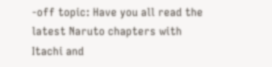-off topic: Have you all read the latest Naruto chapters with Itachi and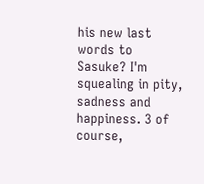his new last words to Sasuke? I'm squealing in pity, sadness and happiness. 3 of course,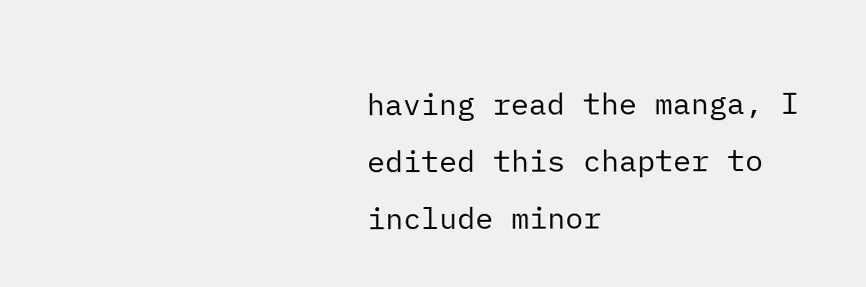having read the manga, I edited this chapter to include minor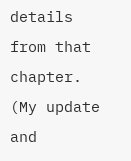details from that chapter. (My update and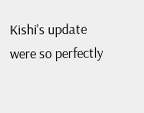Kishi's update were so perfectly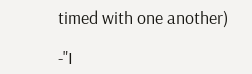timed with one another)

-"I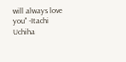will always love you" -Itachi Uchiha